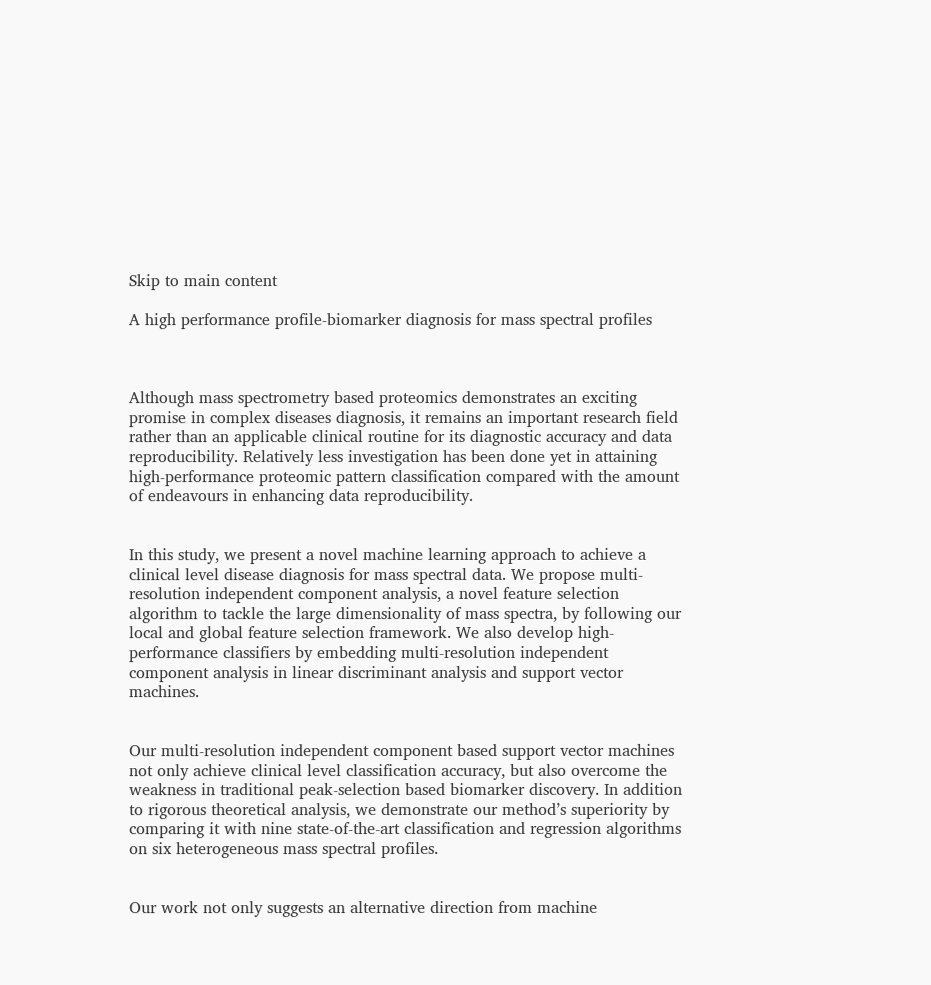Skip to main content

A high performance profile-biomarker diagnosis for mass spectral profiles



Although mass spectrometry based proteomics demonstrates an exciting promise in complex diseases diagnosis, it remains an important research field rather than an applicable clinical routine for its diagnostic accuracy and data reproducibility. Relatively less investigation has been done yet in attaining high-performance proteomic pattern classification compared with the amount of endeavours in enhancing data reproducibility.


In this study, we present a novel machine learning approach to achieve a clinical level disease diagnosis for mass spectral data. We propose multi-resolution independent component analysis, a novel feature selection algorithm to tackle the large dimensionality of mass spectra, by following our local and global feature selection framework. We also develop high-performance classifiers by embedding multi-resolution independent component analysis in linear discriminant analysis and support vector machines.


Our multi-resolution independent component based support vector machines not only achieve clinical level classification accuracy, but also overcome the weakness in traditional peak-selection based biomarker discovery. In addition to rigorous theoretical analysis, we demonstrate our method’s superiority by comparing it with nine state-of-the-art classification and regression algorithms on six heterogeneous mass spectral profiles.


Our work not only suggests an alternative direction from machine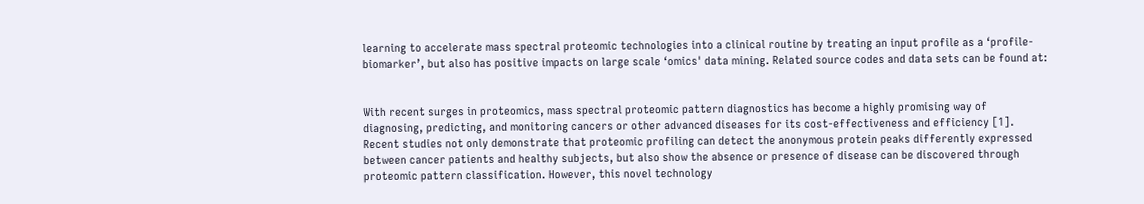learning to accelerate mass spectral proteomic technologies into a clinical routine by treating an input profile as a ‘profile-biomarker’, but also has positive impacts on large scale ‘omics' data mining. Related source codes and data sets can be found at:


With recent surges in proteomics, mass spectral proteomic pattern diagnostics has become a highly promising way of diagnosing, predicting, and monitoring cancers or other advanced diseases for its cost-effectiveness and efficiency [1]. Recent studies not only demonstrate that proteomic profiling can detect the anonymous protein peaks differently expressed between cancer patients and healthy subjects, but also show the absence or presence of disease can be discovered through proteomic pattern classification. However, this novel technology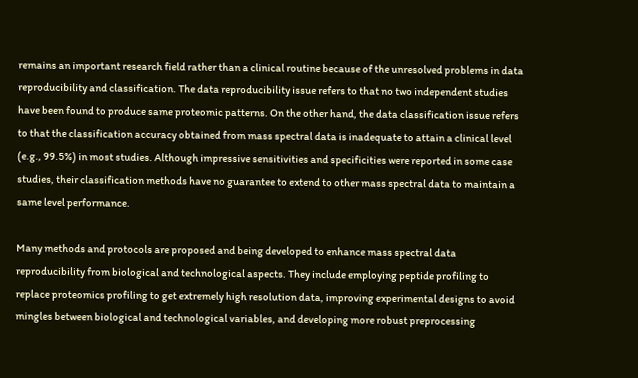remains an important research field rather than a clinical routine because of the unresolved problems in data reproducibility and classification. The data reproducibility issue refers to that no two independent studies have been found to produce same proteomic patterns. On the other hand, the data classification issue refers to that the classification accuracy obtained from mass spectral data is inadequate to attain a clinical level (e.g., 99.5%) in most studies. Although impressive sensitivities and specificities were reported in some case studies, their classification methods have no guarantee to extend to other mass spectral data to maintain a same level performance.

Many methods and protocols are proposed and being developed to enhance mass spectral data reproducibility from biological and technological aspects. They include employing peptide profiling to replace proteomics profiling to get extremely high resolution data, improving experimental designs to avoid mingles between biological and technological variables, and developing more robust preprocessing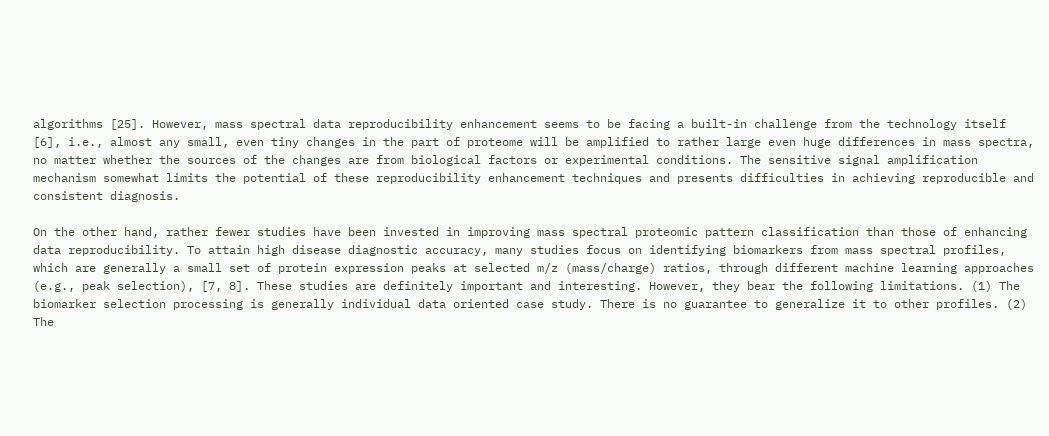algorithms [25]. However, mass spectral data reproducibility enhancement seems to be facing a built-in challenge from the technology itself [6], i.e., almost any small, even tiny changes in the part of proteome will be amplified to rather large even huge differences in mass spectra, no matter whether the sources of the changes are from biological factors or experimental conditions. The sensitive signal amplification mechanism somewhat limits the potential of these reproducibility enhancement techniques and presents difficulties in achieving reproducible and consistent diagnosis.

On the other hand, rather fewer studies have been invested in improving mass spectral proteomic pattern classification than those of enhancing data reproducibility. To attain high disease diagnostic accuracy, many studies focus on identifying biomarkers from mass spectral profiles, which are generally a small set of protein expression peaks at selected m/z (mass/charge) ratios, through different machine learning approaches (e.g., peak selection), [7, 8]. These studies are definitely important and interesting. However, they bear the following limitations. (1) The biomarker selection processing is generally individual data oriented case study. There is no guarantee to generalize it to other profiles. (2) The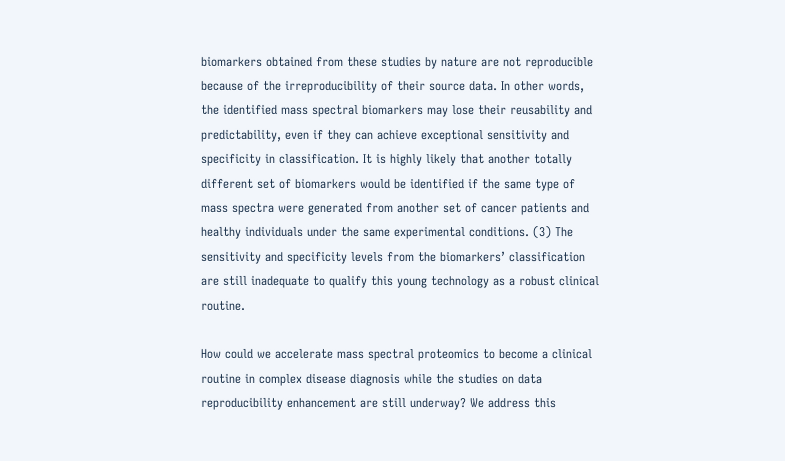biomarkers obtained from these studies by nature are not reproducible because of the irreproducibility of their source data. In other words, the identified mass spectral biomarkers may lose their reusability and predictability, even if they can achieve exceptional sensitivity and specificity in classification. It is highly likely that another totally different set of biomarkers would be identified if the same type of mass spectra were generated from another set of cancer patients and healthy individuals under the same experimental conditions. (3) The sensitivity and specificity levels from the biomarkers’ classification are still inadequate to qualify this young technology as a robust clinical routine.

How could we accelerate mass spectral proteomics to become a clinical routine in complex disease diagnosis while the studies on data reproducibility enhancement are still underway? We address this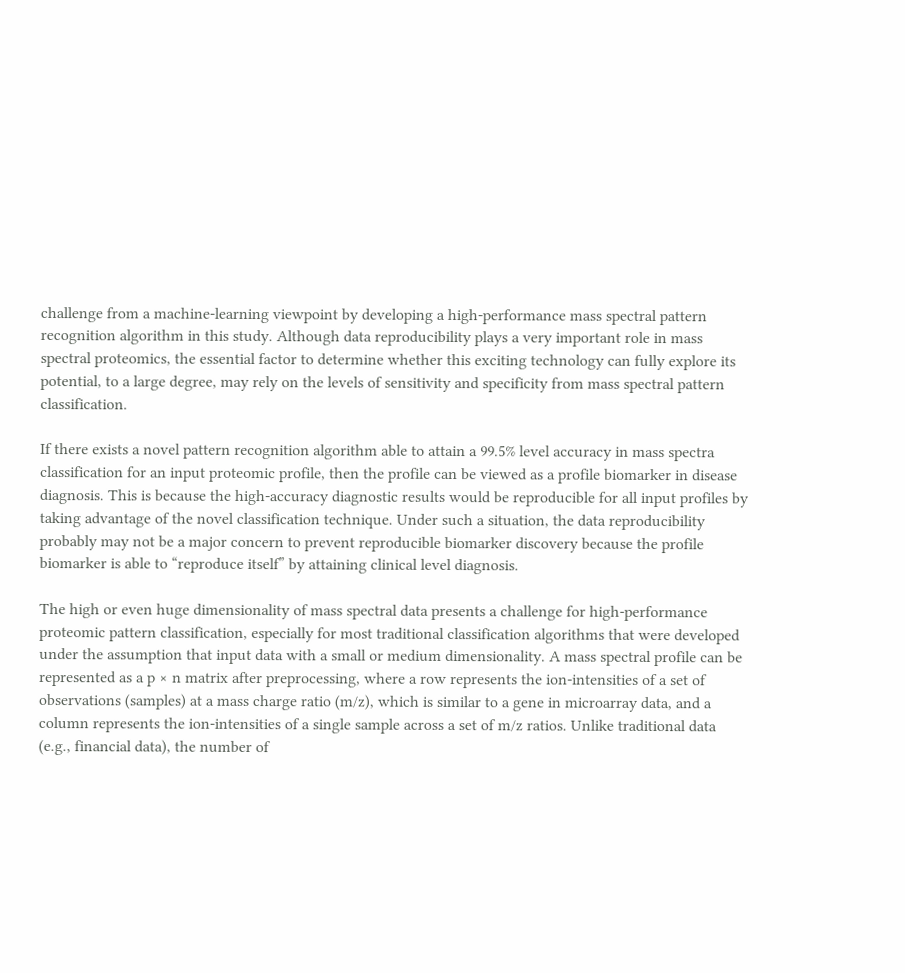challenge from a machine-learning viewpoint by developing a high-performance mass spectral pattern recognition algorithm in this study. Although data reproducibility plays a very important role in mass spectral proteomics, the essential factor to determine whether this exciting technology can fully explore its potential, to a large degree, may rely on the levels of sensitivity and specificity from mass spectral pattern classification.

If there exists a novel pattern recognition algorithm able to attain a 99.5% level accuracy in mass spectra classification for an input proteomic profile, then the profile can be viewed as a profile biomarker in disease diagnosis. This is because the high-accuracy diagnostic results would be reproducible for all input profiles by taking advantage of the novel classification technique. Under such a situation, the data reproducibility probably may not be a major concern to prevent reproducible biomarker discovery because the profile biomarker is able to “reproduce itself” by attaining clinical level diagnosis.

The high or even huge dimensionality of mass spectral data presents a challenge for high-performance proteomic pattern classification, especially for most traditional classification algorithms that were developed under the assumption that input data with a small or medium dimensionality. A mass spectral profile can be represented as a p × n matrix after preprocessing, where a row represents the ion-intensities of a set of observations (samples) at a mass charge ratio (m/z), which is similar to a gene in microarray data, and a column represents the ion-intensities of a single sample across a set of m/z ratios. Unlike traditional data (e.g., financial data), the number of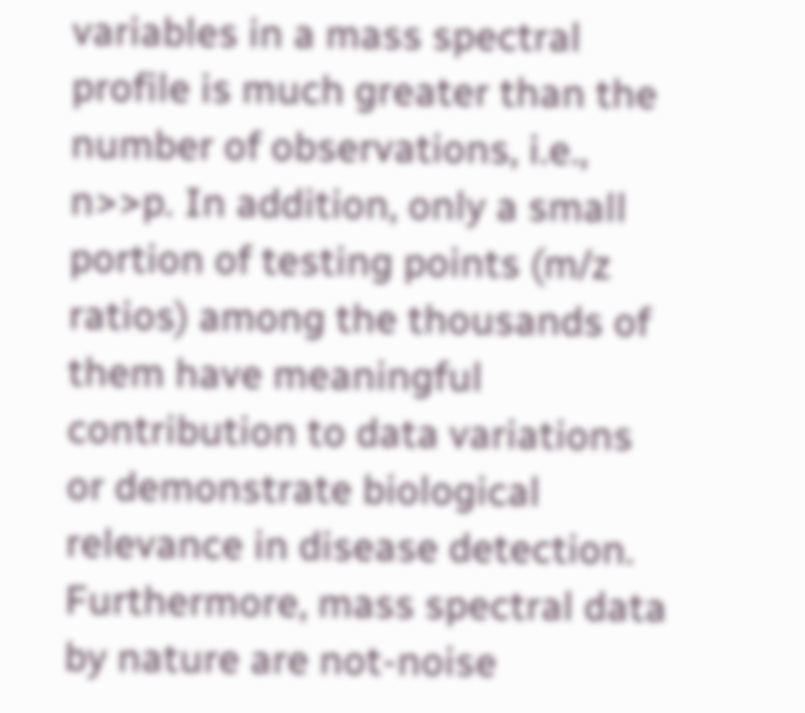variables in a mass spectral profile is much greater than the number of observations, i.e., n>>p. In addition, only a small portion of testing points (m/z ratios) among the thousands of them have meaningful contribution to data variations or demonstrate biological relevance in disease detection. Furthermore, mass spectral data by nature are not-noise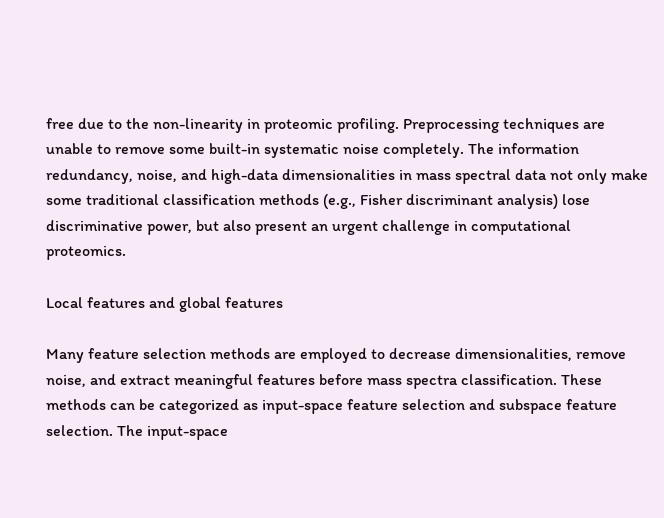free due to the non-linearity in proteomic profiling. Preprocessing techniques are unable to remove some built-in systematic noise completely. The information redundancy, noise, and high-data dimensionalities in mass spectral data not only make some traditional classification methods (e.g., Fisher discriminant analysis) lose discriminative power, but also present an urgent challenge in computational proteomics.

Local features and global features

Many feature selection methods are employed to decrease dimensionalities, remove noise, and extract meaningful features before mass spectra classification. These methods can be categorized as input-space feature selection and subspace feature selection. The input-space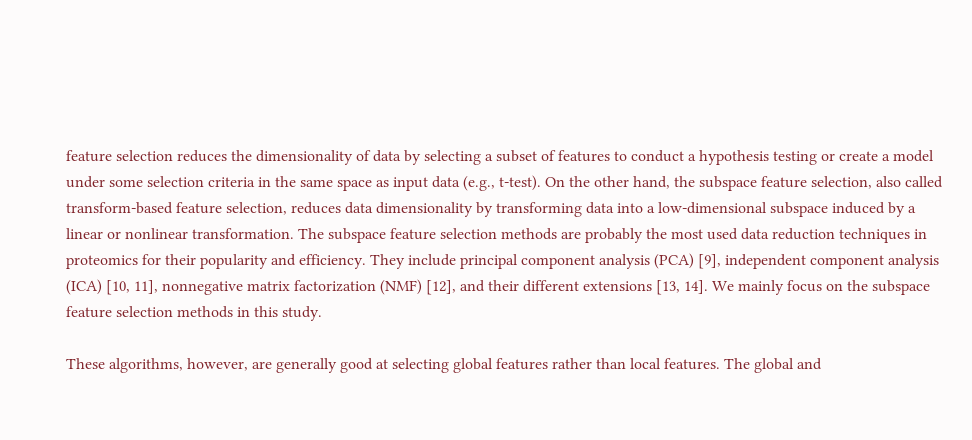feature selection reduces the dimensionality of data by selecting a subset of features to conduct a hypothesis testing or create a model under some selection criteria in the same space as input data (e.g., t-test). On the other hand, the subspace feature selection, also called transform-based feature selection, reduces data dimensionality by transforming data into a low-dimensional subspace induced by a linear or nonlinear transformation. The subspace feature selection methods are probably the most used data reduction techniques in proteomics for their popularity and efficiency. They include principal component analysis (PCA) [9], independent component analysis (ICA) [10, 11], nonnegative matrix factorization (NMF) [12], and their different extensions [13, 14]. We mainly focus on the subspace feature selection methods in this study.

These algorithms, however, are generally good at selecting global features rather than local features. The global and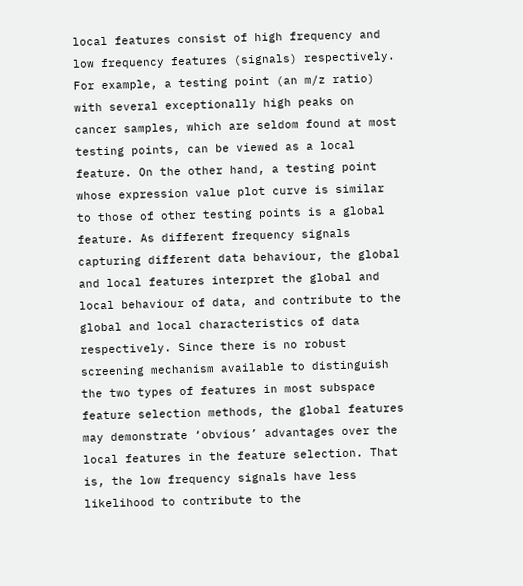local features consist of high frequency and low frequency features (signals) respectively. For example, a testing point (an m/z ratio) with several exceptionally high peaks on cancer samples, which are seldom found at most testing points, can be viewed as a local feature. On the other hand, a testing point whose expression value plot curve is similar to those of other testing points is a global feature. As different frequency signals capturing different data behaviour, the global and local features interpret the global and local behaviour of data, and contribute to the global and local characteristics of data respectively. Since there is no robust screening mechanism available to distinguish the two types of features in most subspace feature selection methods, the global features may demonstrate ‘obvious’ advantages over the local features in the feature selection. That is, the low frequency signals have less likelihood to contribute to the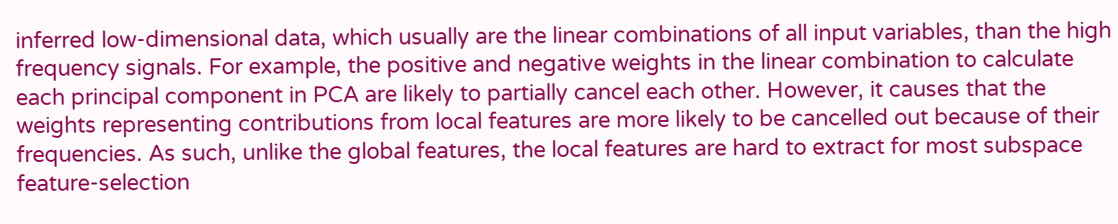inferred low-dimensional data, which usually are the linear combinations of all input variables, than the high frequency signals. For example, the positive and negative weights in the linear combination to calculate each principal component in PCA are likely to partially cancel each other. However, it causes that the weights representing contributions from local features are more likely to be cancelled out because of their frequencies. As such, unlike the global features, the local features are hard to extract for most subspace feature-selection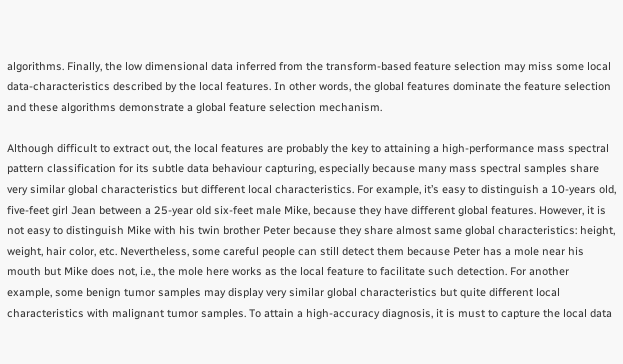algorithms. Finally, the low dimensional data inferred from the transform-based feature selection may miss some local data-characteristics described by the local features. In other words, the global features dominate the feature selection and these algorithms demonstrate a global feature selection mechanism.

Although difficult to extract out, the local features are probably the key to attaining a high-performance mass spectral pattern classification for its subtle data behaviour capturing, especially because many mass spectral samples share very similar global characteristics but different local characteristics. For example, it’s easy to distinguish a 10-years old, five-feet girl Jean between a 25-year old six-feet male Mike, because they have different global features. However, it is not easy to distinguish Mike with his twin brother Peter because they share almost same global characteristics: height, weight, hair color, etc. Nevertheless, some careful people can still detect them because Peter has a mole near his mouth but Mike does not, i.e., the mole here works as the local feature to facilitate such detection. For another example, some benign tumor samples may display very similar global characteristics but quite different local characteristics with malignant tumor samples. To attain a high-accuracy diagnosis, it is must to capture the local data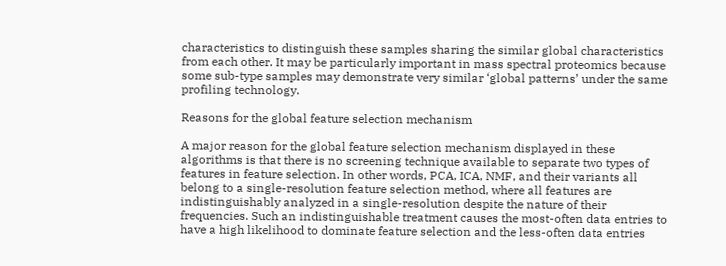characteristics to distinguish these samples sharing the similar global characteristics from each other. It may be particularly important in mass spectral proteomics because some sub-type samples may demonstrate very similar ‘global patterns’ under the same profiling technology.

Reasons for the global feature selection mechanism

A major reason for the global feature selection mechanism displayed in these algorithms is that there is no screening technique available to separate two types of features in feature selection. In other words, PCA, ICA, NMF, and their variants all belong to a single-resolution feature selection method, where all features are indistinguishably analyzed in a single-resolution despite the nature of their frequencies. Such an indistinguishable treatment causes the most-often data entries to have a high likelihood to dominate feature selection and the less-often data entries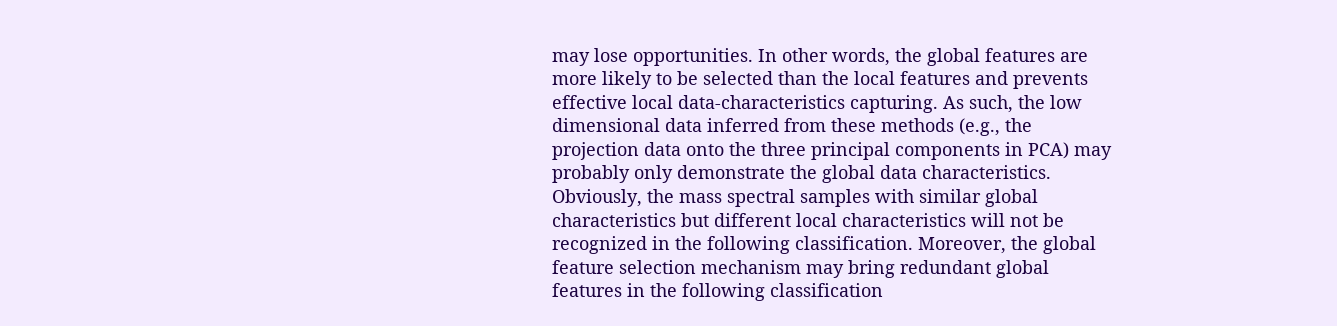may lose opportunities. In other words, the global features are more likely to be selected than the local features and prevents effective local data-characteristics capturing. As such, the low dimensional data inferred from these methods (e.g., the projection data onto the three principal components in PCA) may probably only demonstrate the global data characteristics. Obviously, the mass spectral samples with similar global characteristics but different local characteristics will not be recognized in the following classification. Moreover, the global feature selection mechanism may bring redundant global features in the following classification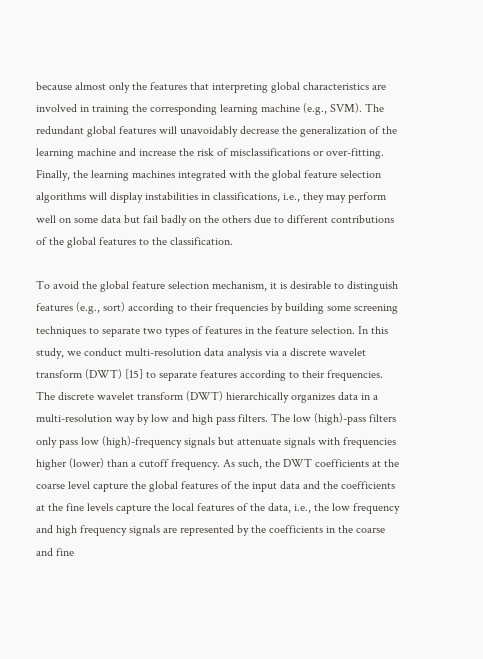because almost only the features that interpreting global characteristics are involved in training the corresponding learning machine (e.g., SVM). The redundant global features will unavoidably decrease the generalization of the learning machine and increase the risk of misclassifications or over-fitting. Finally, the learning machines integrated with the global feature selection algorithms will display instabilities in classifications, i.e., they may perform well on some data but fail badly on the others due to different contributions of the global features to the classification.

To avoid the global feature selection mechanism, it is desirable to distinguish features (e.g., sort) according to their frequencies by building some screening techniques to separate two types of features in the feature selection. In this study, we conduct multi-resolution data analysis via a discrete wavelet transform (DWT) [15] to separate features according to their frequencies. The discrete wavelet transform (DWT) hierarchically organizes data in a multi-resolution way by low and high pass filters. The low (high)-pass filters only pass low (high)-frequency signals but attenuate signals with frequencies higher (lower) than a cutoff frequency. As such, the DWT coefficients at the coarse level capture the global features of the input data and the coefficients at the fine levels capture the local features of the data, i.e., the low frequency and high frequency signals are represented by the coefficients in the coarse and fine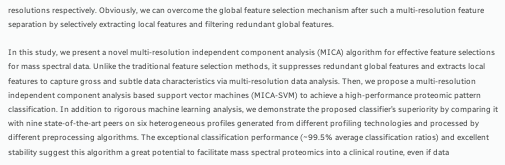resolutions respectively. Obviously, we can overcome the global feature selection mechanism after such a multi-resolution feature separation by selectively extracting local features and filtering redundant global features.

In this study, we present a novel multi-resolution independent component analysis (MICA) algorithm for effective feature selections for mass spectral data. Unlike the traditional feature selection methods, it suppresses redundant global features and extracts local features to capture gross and subtle data characteristics via multi-resolution data analysis. Then, we propose a multi-resolution independent component analysis based support vector machines (MICA-SVM) to achieve a high-performance proteomic pattern classification. In addition to rigorous machine learning analysis, we demonstrate the proposed classifier’s superiority by comparing it with nine state-of-the-art peers on six heterogeneous profiles generated from different profiling technologies and processed by different preprocessing algorithms. The exceptional classification performance (~99.5% average classification ratios) and excellent stability suggest this algorithm a great potential to facilitate mass spectral proteomics into a clinical routine, even if data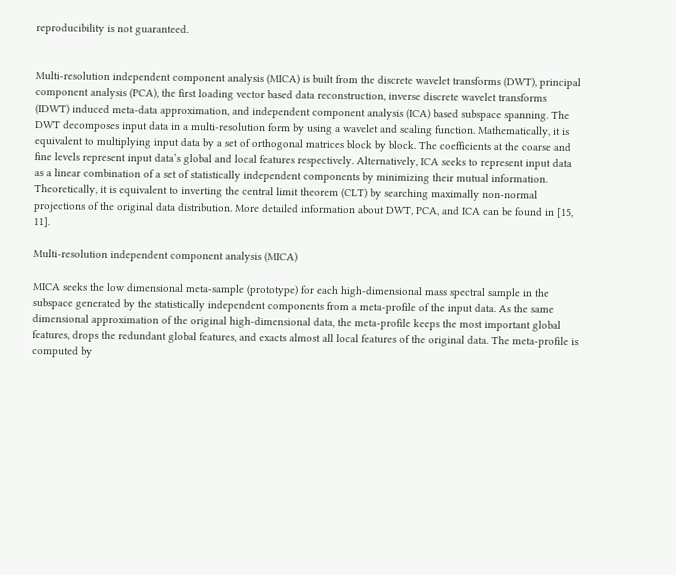reproducibility is not guaranteed.


Multi-resolution independent component analysis (MICA) is built from the discrete wavelet transforms (DWT), principal component analysis (PCA), the first loading vector based data reconstruction, inverse discrete wavelet transforms (IDWT) induced meta-data approximation, and independent component analysis (ICA) based subspace spanning. The DWT decomposes input data in a multi-resolution form by using a wavelet and scaling function. Mathematically, it is equivalent to multiplying input data by a set of orthogonal matrices block by block. The coefficients at the coarse and fine levels represent input data’s global and local features respectively. Alternatively, ICA seeks to represent input data as a linear combination of a set of statistically independent components by minimizing their mutual information. Theoretically, it is equivalent to inverting the central limit theorem (CLT) by searching maximally non-normal projections of the original data distribution. More detailed information about DWT, PCA, and ICA can be found in [15, 11].

Multi-resolution independent component analysis (MICA)

MICA seeks the low dimensional meta-sample (prototype) for each high-dimensional mass spectral sample in the subspace generated by the statistically independent components from a meta-profile of the input data. As the same dimensional approximation of the original high-dimensional data, the meta-profile keeps the most important global features, drops the redundant global features, and exacts almost all local features of the original data. The meta-profile is computed by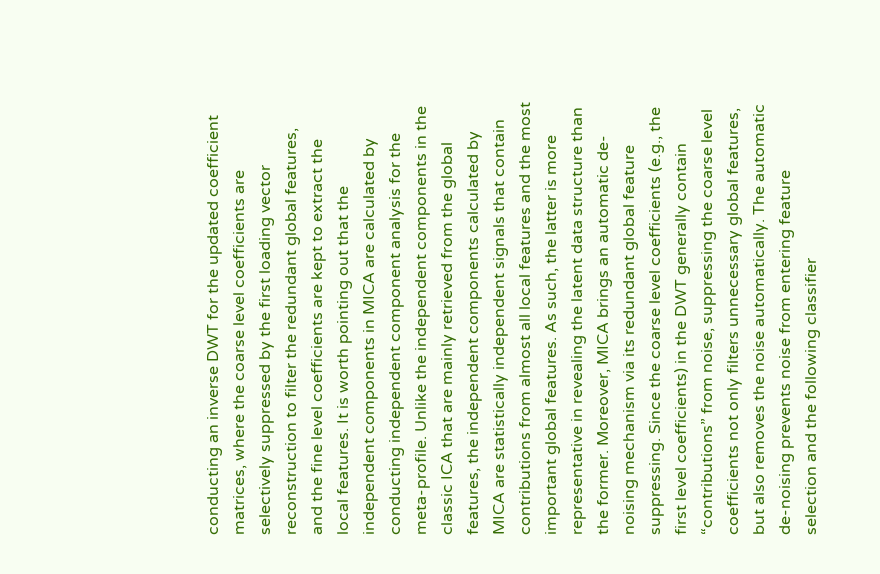conducting an inverse DWT for the updated coefficient matrices, where the coarse level coefficients are selectively suppressed by the first loading vector reconstruction to filter the redundant global features, and the fine level coefficients are kept to extract the local features. It is worth pointing out that the independent components in MICA are calculated by conducting independent component analysis for the meta-profile. Unlike the independent components in the classic ICA that are mainly retrieved from the global features, the independent components calculated by MICA are statistically independent signals that contain contributions from almost all local features and the most important global features. As such, the latter is more representative in revealing the latent data structure than the former. Moreover, MICA brings an automatic de-noising mechanism via its redundant global feature suppressing. Since the coarse level coefficients (e.g., the first level coefficients) in the DWT generally contain “contributions” from noise, suppressing the coarse level coefficients not only filters unnecessary global features, but also removes the noise automatically. The automatic de-noising prevents noise from entering feature selection and the following classifier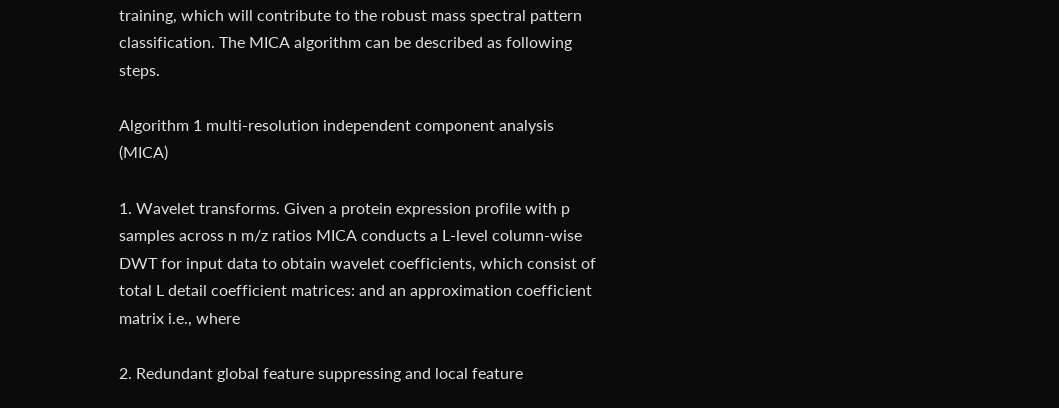training, which will contribute to the robust mass spectral pattern classification. The MICA algorithm can be described as following steps.

Algorithm 1 multi-resolution independent component analysis (MICA)

1. Wavelet transforms. Given a protein expression profile with p samples across n m/z ratios MICA conducts a L-level column-wise DWT for input data to obtain wavelet coefficients, which consist of total L detail coefficient matrices: and an approximation coefficient matrix i.e., where

2. Redundant global feature suppressing and local feature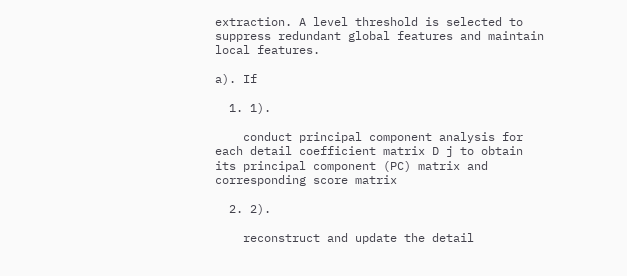extraction. A level threshold is selected to suppress redundant global features and maintain local features.

a). If

  1. 1).

    conduct principal component analysis for each detail coefficient matrix D j to obtain its principal component (PC) matrix and corresponding score matrix

  2. 2).

    reconstruct and update the detail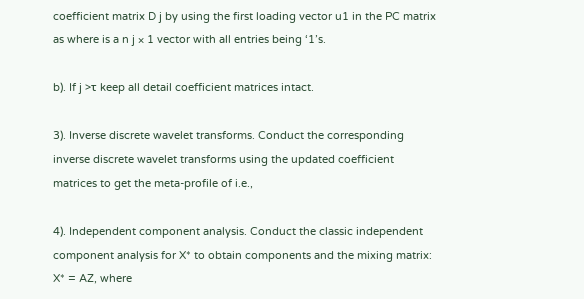coefficient matrix D j by using the first loading vector u1 in the PC matrix as where is a n j × 1 vector with all entries being ‘1’s.

b). If j >τ keep all detail coefficient matrices intact.

3). Inverse discrete wavelet transforms. Conduct the corresponding inverse discrete wavelet transforms using the updated coefficient matrices to get the meta-profile of i.e.,

4). Independent component analysis. Conduct the classic independent component analysis for X* to obtain components and the mixing matrix: X* = AZ, where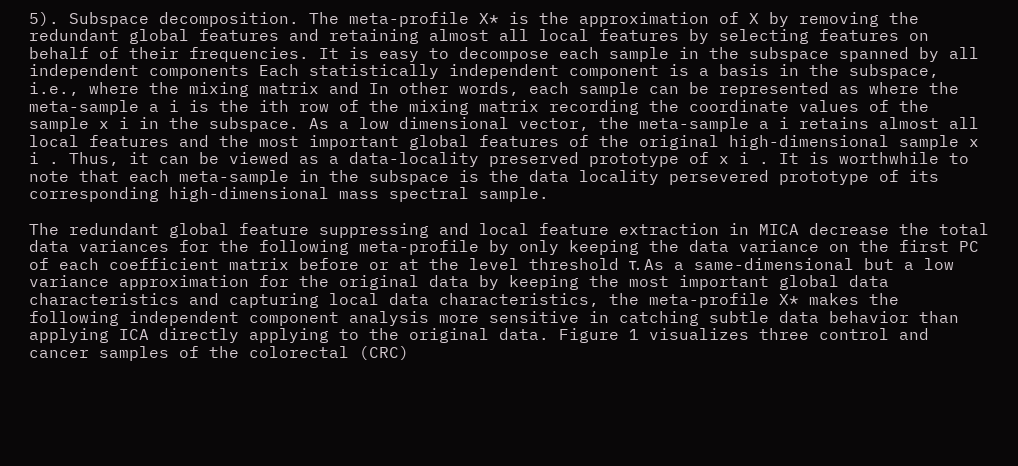5). Subspace decomposition. The meta-profile X* is the approximation of X by removing the redundant global features and retaining almost all local features by selecting features on behalf of their frequencies. It is easy to decompose each sample in the subspace spanned by all independent components Each statistically independent component is a basis in the subspace, i.e., where the mixing matrix and In other words, each sample can be represented as where the meta-sample a i is the ith row of the mixing matrix recording the coordinate values of the sample x i in the subspace. As a low dimensional vector, the meta-sample a i retains almost all local features and the most important global features of the original high-dimensional sample x i . Thus, it can be viewed as a data-locality preserved prototype of x i . It is worthwhile to note that each meta-sample in the subspace is the data locality persevered prototype of its corresponding high-dimensional mass spectral sample.

The redundant global feature suppressing and local feature extraction in MICA decrease the total data variances for the following meta-profile by only keeping the data variance on the first PC of each coefficient matrix before or at the level threshold τ. As a same-dimensional but a low variance approximation for the original data by keeping the most important global data characteristics and capturing local data characteristics, the meta-profile X* makes the following independent component analysis more sensitive in catching subtle data behavior than applying ICA directly applying to the original data. Figure 1 visualizes three control and cancer samples of the colorectal (CRC)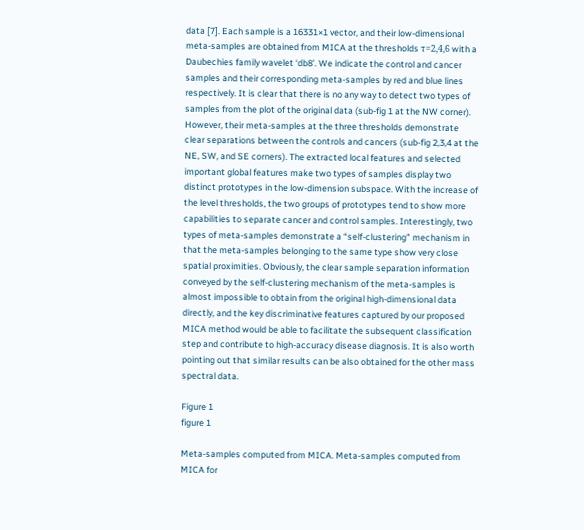data [7]. Each sample is a 16331×1 vector, and their low-dimensional meta-samples are obtained from MICA at the thresholds τ=2,4,6 with a Daubechies family wavelet ‘db8’. We indicate the control and cancer samples and their corresponding meta-samples by red and blue lines respectively. It is clear that there is no any way to detect two types of samples from the plot of the original data (sub-fig 1 at the NW corner). However, their meta-samples at the three thresholds demonstrate clear separations between the controls and cancers (sub-fig 2,3,4 at the NE, SW, and SE corners). The extracted local features and selected important global features make two types of samples display two distinct prototypes in the low-dimension subspace. With the increase of the level thresholds, the two groups of prototypes tend to show more capabilities to separate cancer and control samples. Interestingly, two types of meta-samples demonstrate a “self-clustering” mechanism in that the meta-samples belonging to the same type show very close spatial proximities. Obviously, the clear sample separation information conveyed by the self-clustering mechanism of the meta-samples is almost impossible to obtain from the original high-dimensional data directly, and the key discriminative features captured by our proposed MICA method would be able to facilitate the subsequent classification step and contribute to high-accuracy disease diagnosis. It is also worth pointing out that similar results can be also obtained for the other mass spectral data.

Figure 1
figure 1

Meta-samples computed from MICA. Meta-samples computed from MICA for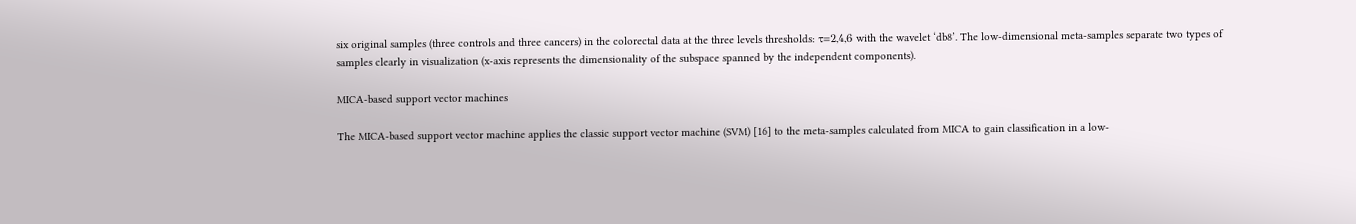six original samples (three controls and three cancers) in the colorectal data at the three levels thresholds: τ=2,4,6 with the wavelet ‘db8’. The low-dimensional meta-samples separate two types of samples clearly in visualization (x-axis represents the dimensionality of the subspace spanned by the independent components).

MICA-based support vector machines

The MICA-based support vector machine applies the classic support vector machine (SVM) [16] to the meta-samples calculated from MICA to gain classification in a low-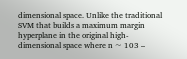dimensional space. Unlike the traditional SVM that builds a maximum margin hyperplane in the original high-dimensional space where n ~ 103 –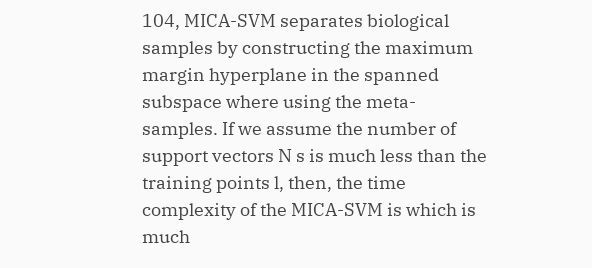104, MICA-SVM separates biological samples by constructing the maximum margin hyperplane in the spanned subspace where using the meta-samples. If we assume the number of support vectors N s is much less than the training points l, then, the time complexity of the MICA-SVM is which is much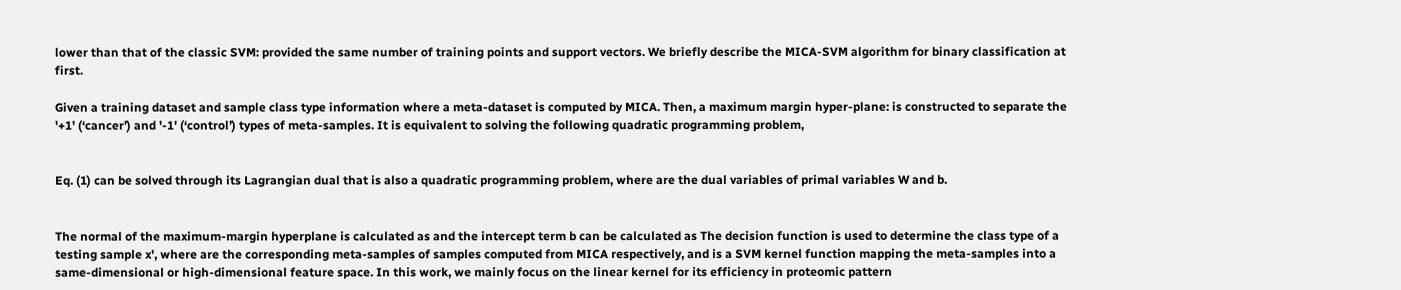lower than that of the classic SVM: provided the same number of training points and support vectors. We briefly describe the MICA-SVM algorithm for binary classification at first.

Given a training dataset and sample class type information where a meta-dataset is computed by MICA. Then, a maximum margin hyper-plane: is constructed to separate the '+1' (‘cancer’) and '-1' (‘control’) types of meta-samples. It is equivalent to solving the following quadratic programming problem,


Eq. (1) can be solved through its Lagrangian dual that is also a quadratic programming problem, where are the dual variables of primal variables W and b.


The normal of the maximum-margin hyperplane is calculated as and the intercept term b can be calculated as The decision function is used to determine the class type of a testing sample x', where are the corresponding meta-samples of samples computed from MICA respectively, and is a SVM kernel function mapping the meta-samples into a same-dimensional or high-dimensional feature space. In this work, we mainly focus on the linear kernel for its efficiency in proteomic pattern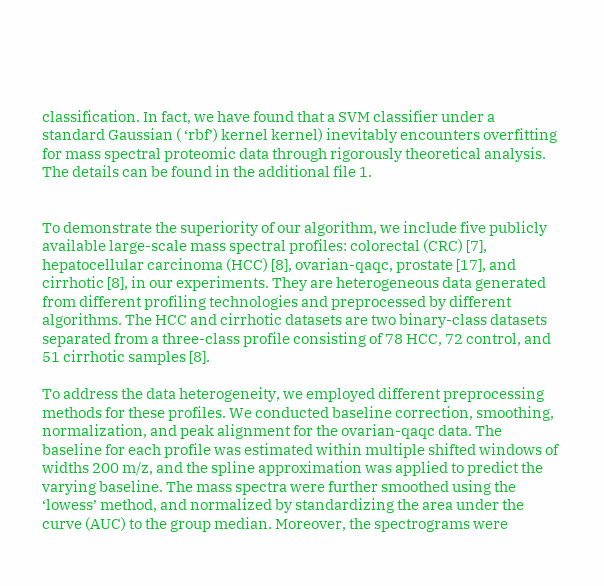classification. In fact, we have found that a SVM classifier under a standard Gaussian ( ‘rbf’) kernel kernel) inevitably encounters overfitting for mass spectral proteomic data through rigorously theoretical analysis. The details can be found in the additional file 1.


To demonstrate the superiority of our algorithm, we include five publicly available large-scale mass spectral profiles: colorectal (CRC) [7], hepatocellular carcinoma (HCC) [8], ovarian-qaqc, prostate [17], and cirrhotic [8], in our experiments. They are heterogeneous data generated from different profiling technologies and preprocessed by different algorithms. The HCC and cirrhotic datasets are two binary-class datasets separated from a three-class profile consisting of 78 HCC, 72 control, and 51 cirrhotic samples [8].

To address the data heterogeneity, we employed different preprocessing methods for these profiles. We conducted baseline correction, smoothing, normalization, and peak alignment for the ovarian-qaqc data. The baseline for each profile was estimated within multiple shifted windows of widths 200 m/z, and the spline approximation was applied to predict the varying baseline. The mass spectra were further smoothed using the ‘lowess’ method, and normalized by standardizing the area under the curve (AUC) to the group median. Moreover, the spectrograms were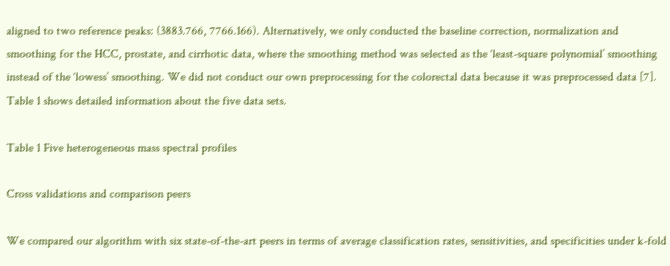aligned to two reference peaks: (3883.766, 7766.166). Alternatively, we only conducted the baseline correction, normalization and smoothing for the HCC, prostate, and cirrhotic data, where the smoothing method was selected as the ‘least-square polynomial’ smoothing instead of the ‘lowess’ smoothing. We did not conduct our own preprocessing for the colorectal data because it was preprocessed data [7]. Table 1 shows detailed information about the five data sets.

Table 1 Five heterogeneous mass spectral profiles

Cross validations and comparison peers

We compared our algorithm with six state-of-the-art peers in terms of average classification rates, sensitivities, and specificities under k-fold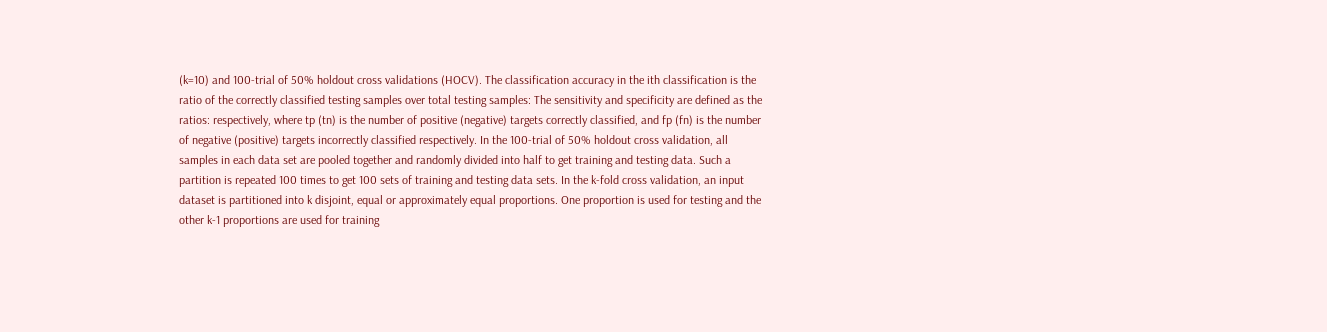(k=10) and 100-trial of 50% holdout cross validations (HOCV). The classification accuracy in the ith classification is the ratio of the correctly classified testing samples over total testing samples: The sensitivity and specificity are defined as the ratios: respectively, where tp (tn) is the number of positive (negative) targets correctly classified, and fp (fn) is the number of negative (positive) targets incorrectly classified respectively. In the 100-trial of 50% holdout cross validation, all samples in each data set are pooled together and randomly divided into half to get training and testing data. Such a partition is repeated 100 times to get 100 sets of training and testing data sets. In the k-fold cross validation, an input dataset is partitioned into k disjoint, equal or approximately equal proportions. One proportion is used for testing and the other k-1 proportions are used for training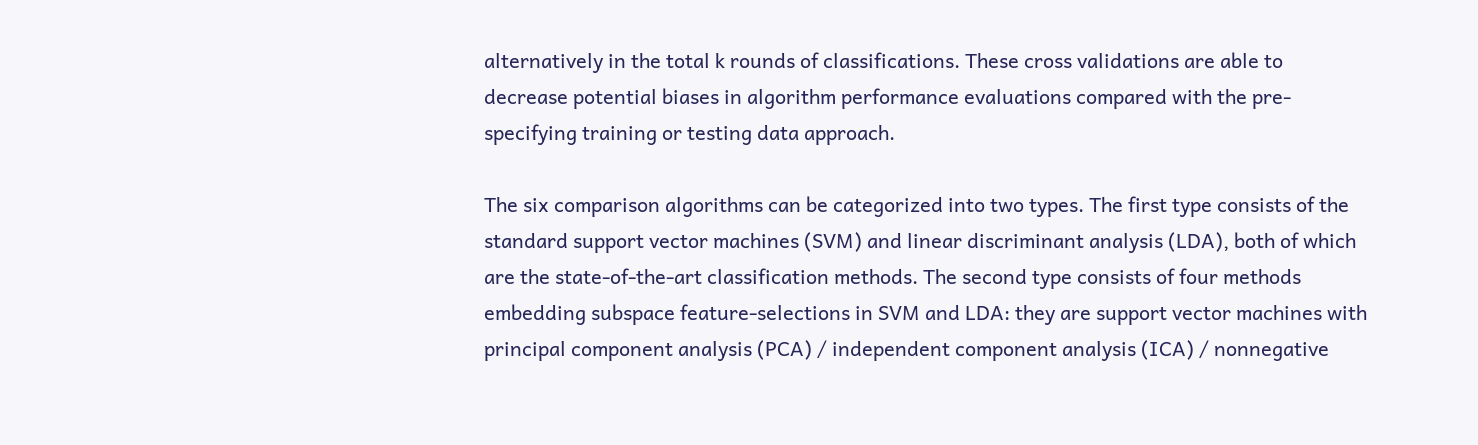alternatively in the total k rounds of classifications. These cross validations are able to decrease potential biases in algorithm performance evaluations compared with the pre-specifying training or testing data approach.

The six comparison algorithms can be categorized into two types. The first type consists of the standard support vector machines (SVM) and linear discriminant analysis (LDA), both of which are the state-of-the-art classification methods. The second type consists of four methods embedding subspace feature-selections in SVM and LDA: they are support vector machines with principal component analysis (PCA) / independent component analysis (ICA) / nonnegative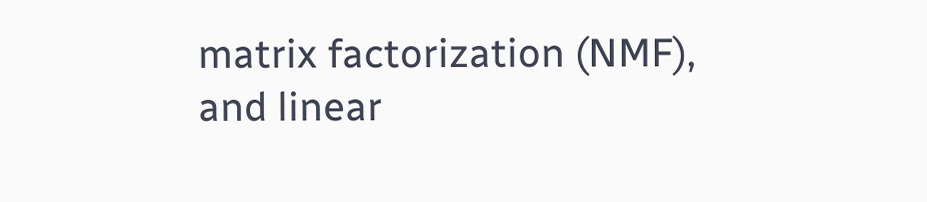matrix factorization (NMF), and linear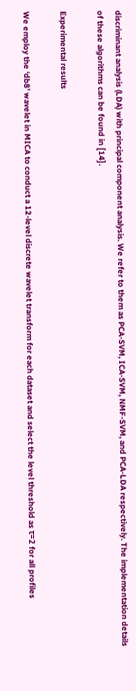discriminant analysis (LDA) with principal component analysis. We refer to them as PCA-SVM, ICA-SVM, NMF-SVM, and PCA-LDA respectively. The implementation details of these algorithms can be found in [14].

Experimental results

We employ the ‘db8’ wavelet in MICA to conduct a 12-level discrete wavelet transform for each dataset and select the level threshold as τ=2 for all profiles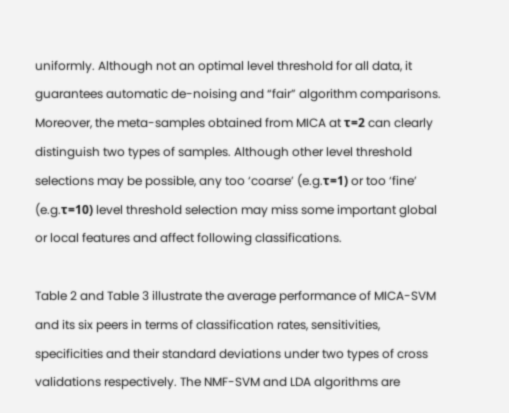uniformly. Although not an optimal level threshold for all data, it guarantees automatic de-noising and “fair” algorithm comparisons. Moreover, the meta-samples obtained from MICA at τ=2 can clearly distinguish two types of samples. Although other level threshold selections may be possible, any too ‘coarse’ (e.g.τ=1) or too ‘fine’ (e.g.τ=10) level threshold selection may miss some important global or local features and affect following classifications.

Table 2 and Table 3 illustrate the average performance of MICA-SVM and its six peers in terms of classification rates, sensitivities, specificities and their standard deviations under two types of cross validations respectively. The NMF-SVM and LDA algorithms are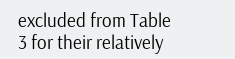excluded from Table 3 for their relatively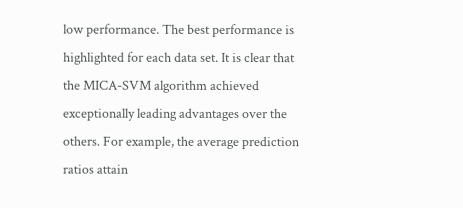low performance. The best performance is highlighted for each data set. It is clear that the MICA-SVM algorithm achieved exceptionally leading advantages over the others. For example, the average prediction ratios attain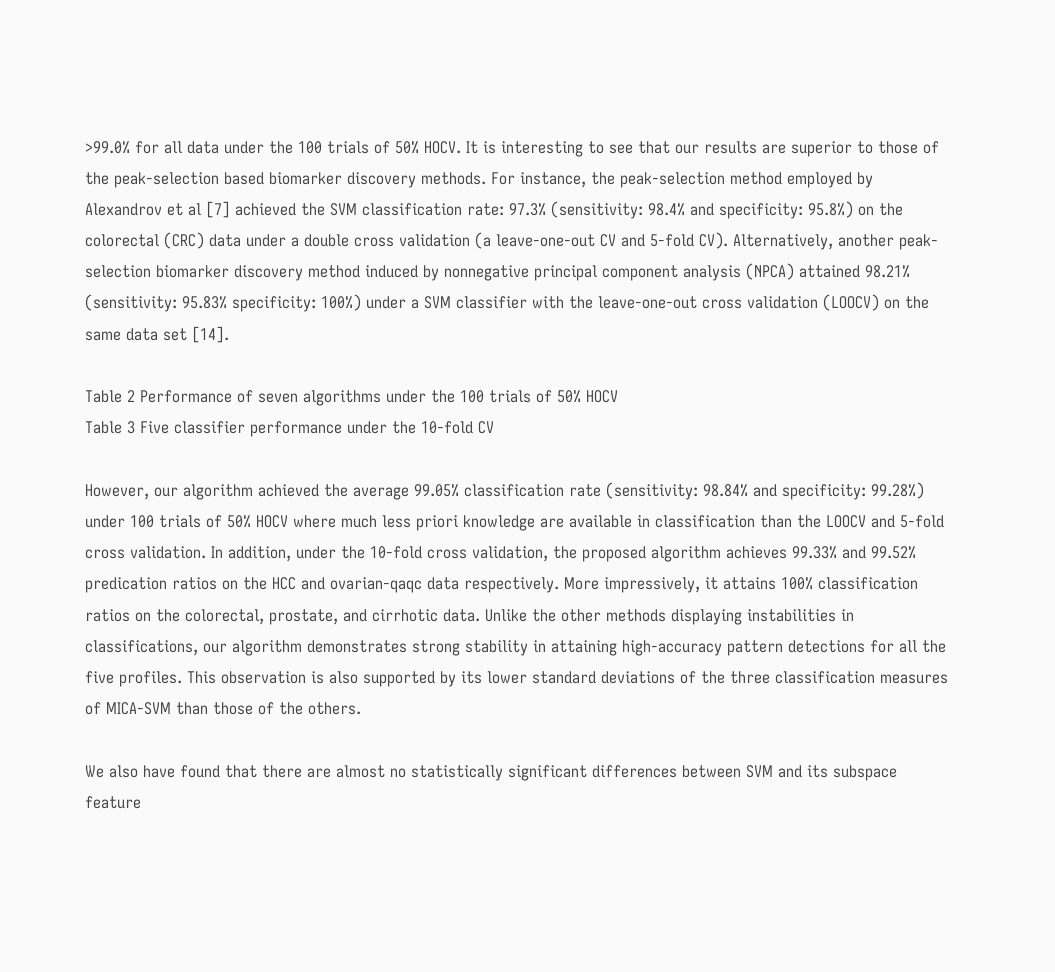>99.0% for all data under the 100 trials of 50% HOCV. It is interesting to see that our results are superior to those of the peak-selection based biomarker discovery methods. For instance, the peak-selection method employed by Alexandrov et al [7] achieved the SVM classification rate: 97.3% (sensitivity: 98.4% and specificity: 95.8%) on the colorectal (CRC) data under a double cross validation (a leave-one-out CV and 5-fold CV). Alternatively, another peak-selection biomarker discovery method induced by nonnegative principal component analysis (NPCA) attained 98.21% (sensitivity: 95.83% specificity: 100%) under a SVM classifier with the leave-one-out cross validation (LOOCV) on the same data set [14].

Table 2 Performance of seven algorithms under the 100 trials of 50% HOCV
Table 3 Five classifier performance under the 10-fold CV

However, our algorithm achieved the average 99.05% classification rate (sensitivity: 98.84% and specificity: 99.28%) under 100 trials of 50% HOCV where much less priori knowledge are available in classification than the LOOCV and 5-fold cross validation. In addition, under the 10-fold cross validation, the proposed algorithm achieves 99.33% and 99.52% predication ratios on the HCC and ovarian-qaqc data respectively. More impressively, it attains 100% classification ratios on the colorectal, prostate, and cirrhotic data. Unlike the other methods displaying instabilities in classifications, our algorithm demonstrates strong stability in attaining high-accuracy pattern detections for all the five profiles. This observation is also supported by its lower standard deviations of the three classification measures of MICA-SVM than those of the others.

We also have found that there are almost no statistically significant differences between SVM and its subspace feature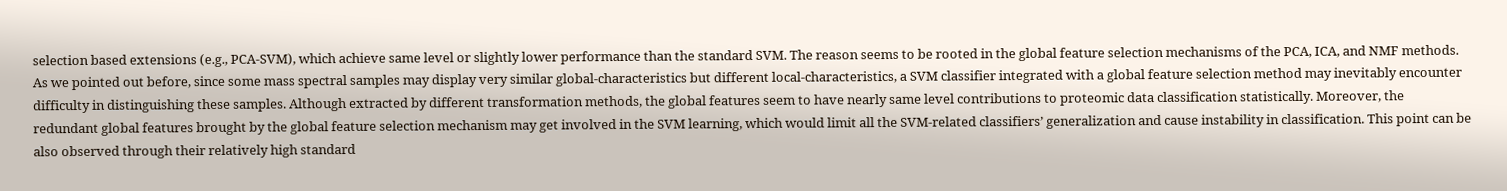selection based extensions (e.g., PCA-SVM), which achieve same level or slightly lower performance than the standard SVM. The reason seems to be rooted in the global feature selection mechanisms of the PCA, ICA, and NMF methods. As we pointed out before, since some mass spectral samples may display very similar global-characteristics but different local-characteristics, a SVM classifier integrated with a global feature selection method may inevitably encounter difficulty in distinguishing these samples. Although extracted by different transformation methods, the global features seem to have nearly same level contributions to proteomic data classification statistically. Moreover, the redundant global features brought by the global feature selection mechanism may get involved in the SVM learning, which would limit all the SVM-related classifiers’ generalization and cause instability in classification. This point can be also observed through their relatively high standard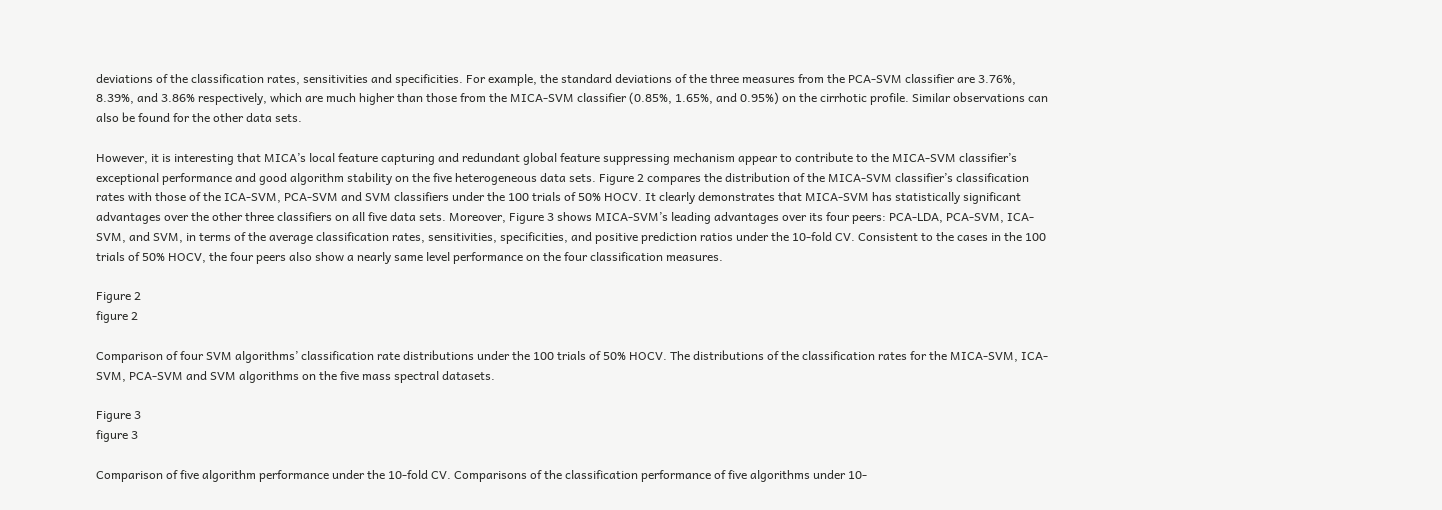deviations of the classification rates, sensitivities and specificities. For example, the standard deviations of the three measures from the PCA-SVM classifier are 3.76%, 8.39%, and 3.86% respectively, which are much higher than those from the MICA-SVM classifier (0.85%, 1.65%, and 0.95%) on the cirrhotic profile. Similar observations can also be found for the other data sets.

However, it is interesting that MICA’s local feature capturing and redundant global feature suppressing mechanism appear to contribute to the MICA-SVM classifier’s exceptional performance and good algorithm stability on the five heterogeneous data sets. Figure 2 compares the distribution of the MICA-SVM classifier’s classification rates with those of the ICA-SVM, PCA-SVM and SVM classifiers under the 100 trials of 50% HOCV. It clearly demonstrates that MICA-SVM has statistically significant advantages over the other three classifiers on all five data sets. Moreover, Figure 3 shows MICA-SVM’s leading advantages over its four peers: PCA-LDA, PCA-SVM, ICA-SVM, and SVM, in terms of the average classification rates, sensitivities, specificities, and positive prediction ratios under the 10-fold CV. Consistent to the cases in the 100 trials of 50% HOCV, the four peers also show a nearly same level performance on the four classification measures.

Figure 2
figure 2

Comparison of four SVM algorithms’ classification rate distributions under the 100 trials of 50% HOCV. The distributions of the classification rates for the MICA-SVM, ICA-SVM, PCA-SVM and SVM algorithms on the five mass spectral datasets.

Figure 3
figure 3

Comparison of five algorithm performance under the 10-fold CV. Comparisons of the classification performance of five algorithms under 10-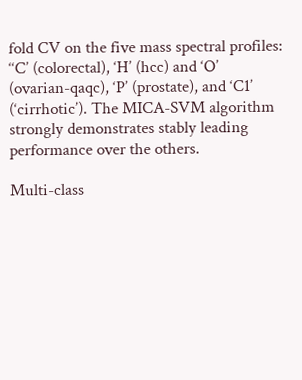fold CV on the five mass spectral profiles: ‘‘C’ (colorectal), ‘H’ (hcc) and ‘O’ (ovarian-qaqc), ‘P’ (prostate), and ‘C1’ (‘cirrhotic’). The MICA-SVM algorithm strongly demonstrates stably leading performance over the others.

Multi-class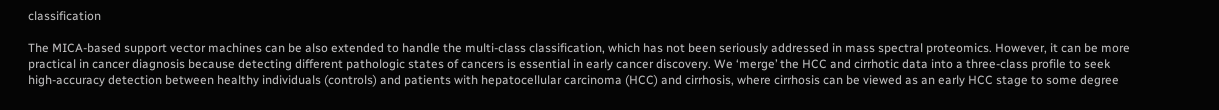classification

The MICA-based support vector machines can be also extended to handle the multi-class classification, which has not been seriously addressed in mass spectral proteomics. However, it can be more practical in cancer diagnosis because detecting different pathologic states of cancers is essential in early cancer discovery. We ‘merge’ the HCC and cirrhotic data into a three-class profile to seek high-accuracy detection between healthy individuals (controls) and patients with hepatocellular carcinoma (HCC) and cirrhosis, where cirrhosis can be viewed as an early HCC stage to some degree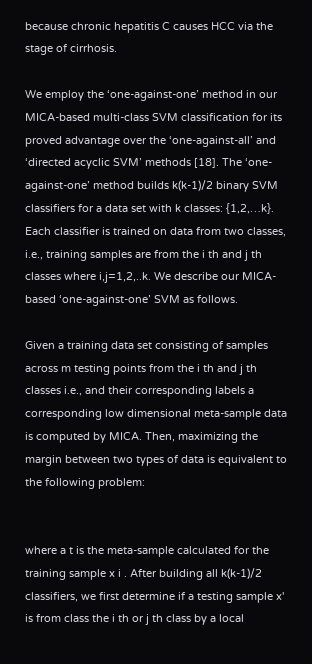because chronic hepatitis C causes HCC via the stage of cirrhosis.

We employ the ‘one-against-one’ method in our MICA-based multi-class SVM classification for its proved advantage over the ‘one-against-all’ and ‘directed acyclic SVM’ methods [18]. The ‘one-against-one’ method builds k(k-1)/2 binary SVM classifiers for a data set with k classes: {1,2,…k}. Each classifier is trained on data from two classes, i.e., training samples are from the i th and j th classes where i,j=1,2,..k. We describe our MICA-based ‘one-against-one’ SVM as follows.

Given a training data set consisting of samples across m testing points from the i th and j th classes i.e., and their corresponding labels a corresponding low dimensional meta-sample data is computed by MICA. Then, maximizing the margin between two types of data is equivalent to the following problem:


where a t is the meta-sample calculated for the training sample x i . After building all k(k-1)/2 classifiers, we first determine if a testing sample x' is from class the i th or j th class by a local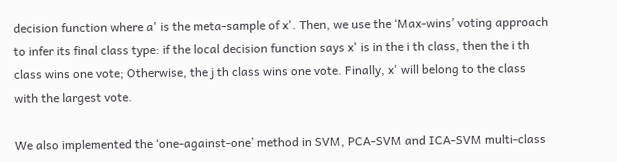decision function where a' is the meta-sample of x'. Then, we use the ‘Max-wins’ voting approach to infer its final class type: if the local decision function says x' is in the i th class, then the i th class wins one vote; Otherwise, the j th class wins one vote. Finally, x' will belong to the class with the largest vote.

We also implemented the ‘one-against-one’ method in SVM, PCA-SVM and ICA-SVM multi-class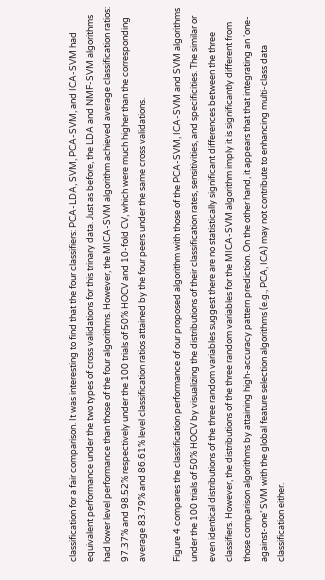classification for a fair comparison. It was interesting to find that the four classifiers: PCA-LDA, SVM, PCA-SVM, and ICA-SVM had equivalent performance under the two types of cross validations for this trinary data. Just as before, the LDA and NMF-SVM algorithms had lower level performance than those of the four algorithms. However, the MICA-SVM algorithm achieved average classification ratios: 97.37% and 98.52% respectively under the 100 trials of 50% HOCV and 10-fold CV, which were much higher than the corresponding average 83.79% and 86.61% level classification ratios attained by the four peers under the same cross validations.

Figure 4 compares the classification performance of our proposed algorithm with those of the PCA-SVM, ICA-SVM and SVM algorithms under the 100 trials of 50% HOCV by visualizing the distributions of their classification rates, sensitivities, and specificities. The similar or even identical distributions of the three random variables suggest there are no statistically significant differences between the three classifiers. However, the distributions of the three random variables for the MICA-SVM algorithm imply it is significantly different from those comparison algorithms by attaining high-accuracy pattern prediction. On the other hand, it appears that that integrating an ‘one-against-one’ SVM with the global feature selection algorithms (e.g., PCA, ICA) may not contribute to enhancing multi-class data classification either.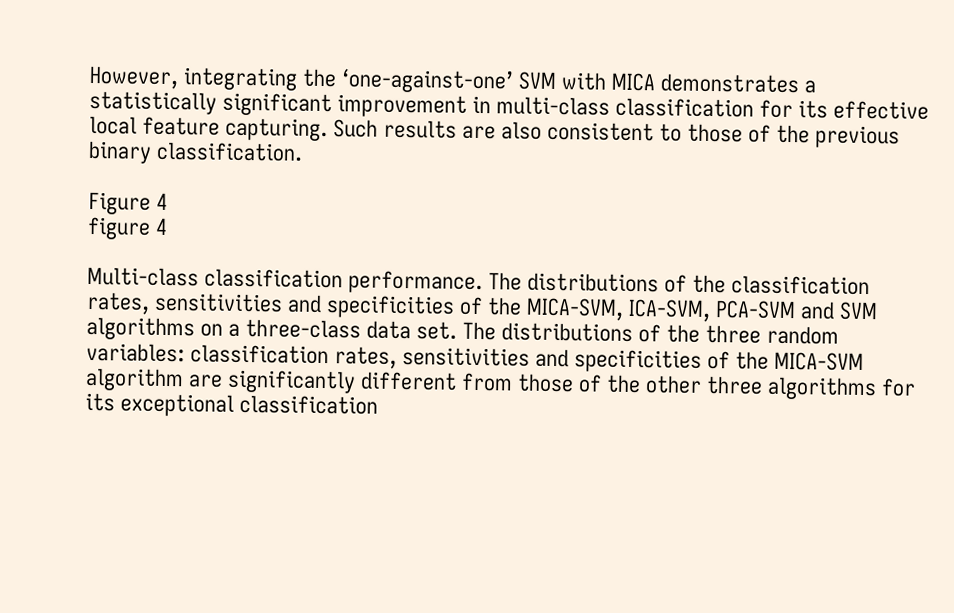However, integrating the ‘one-against-one’ SVM with MICA demonstrates a statistically significant improvement in multi-class classification for its effective local feature capturing. Such results are also consistent to those of the previous binary classification.

Figure 4
figure 4

Multi-class classification performance. The distributions of the classification rates, sensitivities and specificities of the MICA-SVM, ICA-SVM, PCA-SVM and SVM algorithms on a three-class data set. The distributions of the three random variables: classification rates, sensitivities and specificities of the MICA-SVM algorithm are significantly different from those of the other three algorithms for its exceptional classification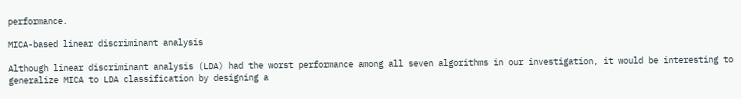performance.

MICA-based linear discriminant analysis

Although linear discriminant analysis (LDA) had the worst performance among all seven algorithms in our investigation, it would be interesting to generalize MICA to LDA classification by designing a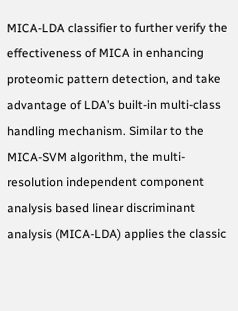MICA-LDA classifier to further verify the effectiveness of MICA in enhancing proteomic pattern detection, and take advantage of LDA’s built-in multi-class handling mechanism. Similar to the MICA-SVM algorithm, the multi-resolution independent component analysis based linear discriminant analysis (MICA-LDA) applies the classic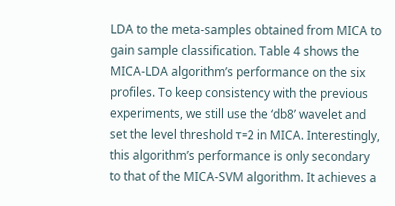LDA to the meta-samples obtained from MICA to gain sample classification. Table 4 shows the MICA-LDA algorithm’s performance on the six profiles. To keep consistency with the previous experiments, we still use the ‘db8’ wavelet and set the level threshold τ=2 in MICA. Interestingly, this algorithm’s performance is only secondary to that of the MICA-SVM algorithm. It achieves a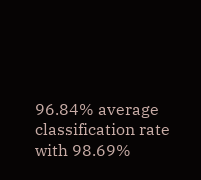96.84% average classification rate with 98.69%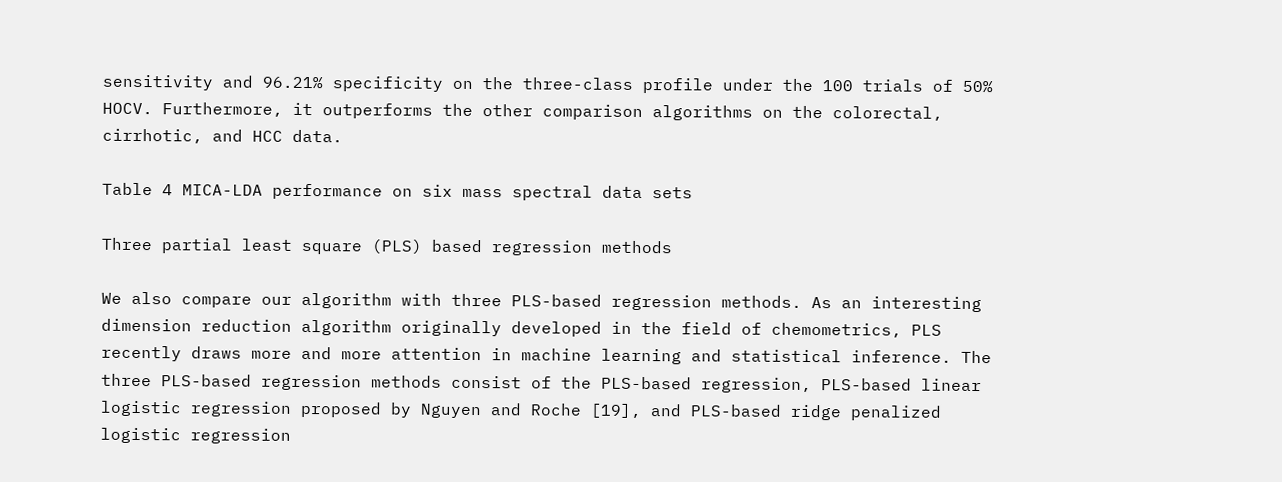sensitivity and 96.21% specificity on the three-class profile under the 100 trials of 50% HOCV. Furthermore, it outperforms the other comparison algorithms on the colorectal, cirrhotic, and HCC data.

Table 4 MICA-LDA performance on six mass spectral data sets

Three partial least square (PLS) based regression methods

We also compare our algorithm with three PLS-based regression methods. As an interesting dimension reduction algorithm originally developed in the field of chemometrics, PLS recently draws more and more attention in machine learning and statistical inference. The three PLS-based regression methods consist of the PLS-based regression, PLS-based linear logistic regression proposed by Nguyen and Roche [19], and PLS-based ridge penalized logistic regression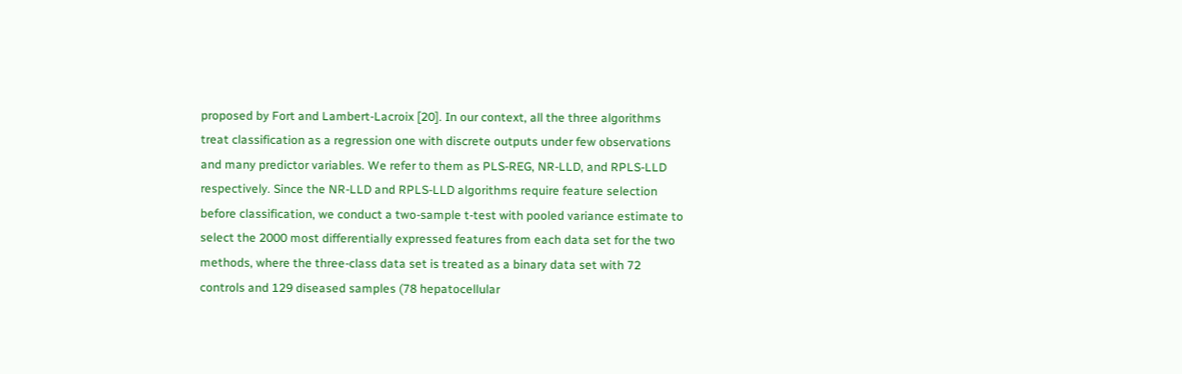proposed by Fort and Lambert-Lacroix [20]. In our context, all the three algorithms treat classification as a regression one with discrete outputs under few observations and many predictor variables. We refer to them as PLS-REG, NR-LLD, and RPLS-LLD respectively. Since the NR-LLD and RPLS-LLD algorithms require feature selection before classification, we conduct a two-sample t-test with pooled variance estimate to select the 2000 most differentially expressed features from each data set for the two methods, where the three-class data set is treated as a binary data set with 72 controls and 129 diseased samples (78 hepatocellular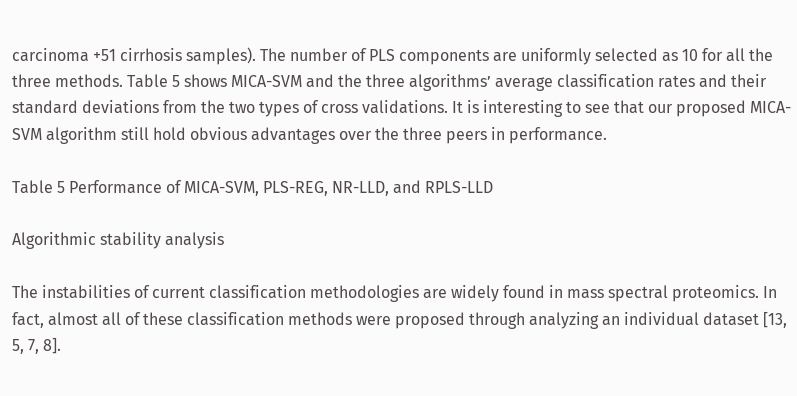carcinoma +51 cirrhosis samples). The number of PLS components are uniformly selected as 10 for all the three methods. Table 5 shows MICA-SVM and the three algorithms’ average classification rates and their standard deviations from the two types of cross validations. It is interesting to see that our proposed MICA-SVM algorithm still hold obvious advantages over the three peers in performance.

Table 5 Performance of MICA-SVM, PLS-REG, NR-LLD, and RPLS-LLD

Algorithmic stability analysis

The instabilities of current classification methodologies are widely found in mass spectral proteomics. In fact, almost all of these classification methods were proposed through analyzing an individual dataset [13, 5, 7, 8].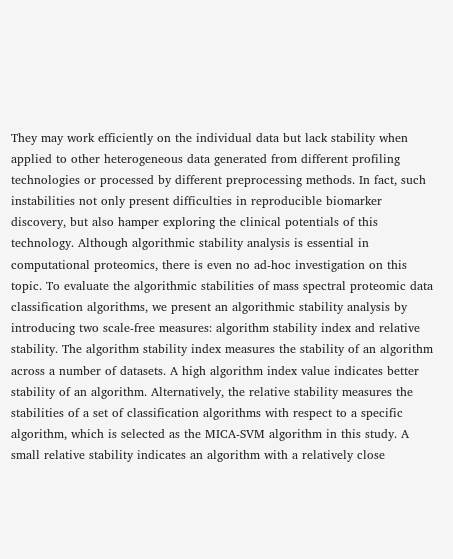They may work efficiently on the individual data but lack stability when applied to other heterogeneous data generated from different profiling technologies or processed by different preprocessing methods. In fact, such instabilities not only present difficulties in reproducible biomarker discovery, but also hamper exploring the clinical potentials of this technology. Although algorithmic stability analysis is essential in computational proteomics, there is even no ad-hoc investigation on this topic. To evaluate the algorithmic stabilities of mass spectral proteomic data classification algorithms, we present an algorithmic stability analysis by introducing two scale-free measures: algorithm stability index and relative stability. The algorithm stability index measures the stability of an algorithm across a number of datasets. A high algorithm index value indicates better stability of an algorithm. Alternatively, the relative stability measures the stabilities of a set of classification algorithms with respect to a specific algorithm, which is selected as the MICA-SVM algorithm in this study. A small relative stability indicates an algorithm with a relatively close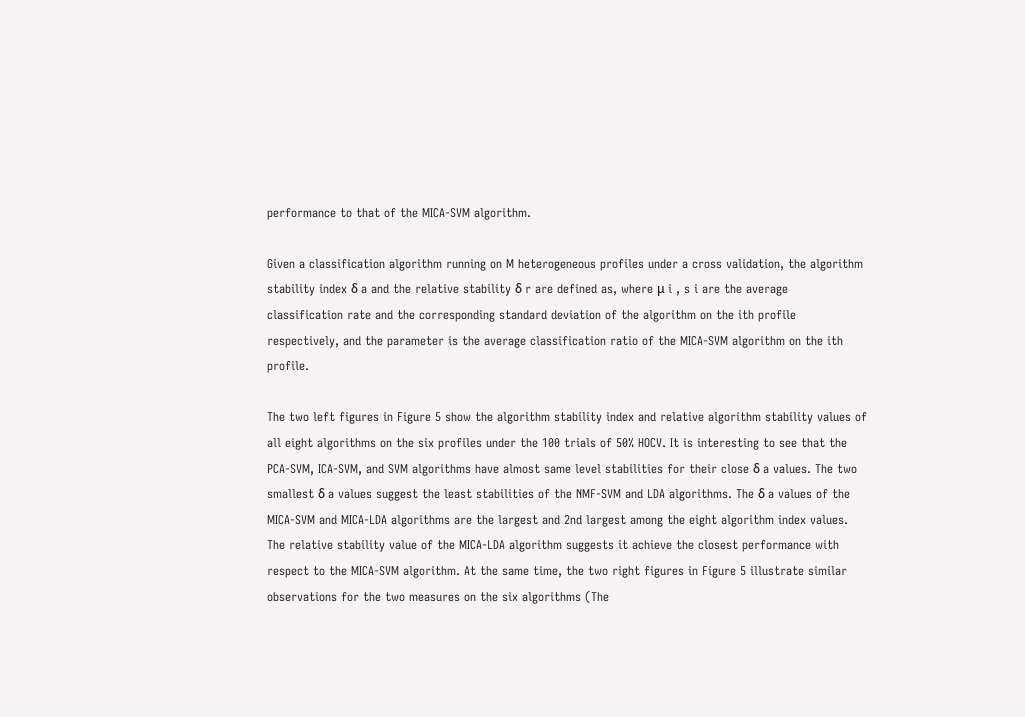performance to that of the MICA-SVM algorithm.

Given a classification algorithm running on M heterogeneous profiles under a cross validation, the algorithm stability index δ a and the relative stability δ r are defined as, where μ i , s i are the average classification rate and the corresponding standard deviation of the algorithm on the ith profile respectively, and the parameter is the average classification ratio of the MICA-SVM algorithm on the ith profile.

The two left figures in Figure 5 show the algorithm stability index and relative algorithm stability values of all eight algorithms on the six profiles under the 100 trials of 50% HOCV. It is interesting to see that the PCA-SVM, ICA-SVM, and SVM algorithms have almost same level stabilities for their close δ a values. The two smallest δ a values suggest the least stabilities of the NMF-SVM and LDA algorithms. The δ a values of the MICA-SVM and MICA-LDA algorithms are the largest and 2nd largest among the eight algorithm index values. The relative stability value of the MICA-LDA algorithm suggests it achieve the closest performance with respect to the MICA-SVM algorithm. At the same time, the two right figures in Figure 5 illustrate similar observations for the two measures on the six algorithms (The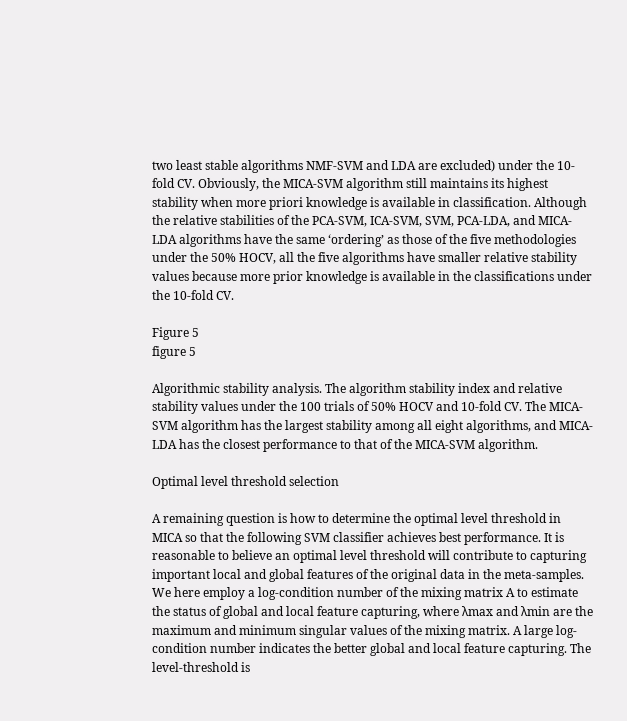two least stable algorithms NMF-SVM and LDA are excluded) under the 10-fold CV. Obviously, the MICA-SVM algorithm still maintains its highest stability when more priori knowledge is available in classification. Although the relative stabilities of the PCA-SVM, ICA-SVM, SVM, PCA-LDA, and MICA-LDA algorithms have the same ‘ordering’ as those of the five methodologies under the 50% HOCV, all the five algorithms have smaller relative stability values because more prior knowledge is available in the classifications under the 10-fold CV.

Figure 5
figure 5

Algorithmic stability analysis. The algorithm stability index and relative stability values under the 100 trials of 50% HOCV and 10-fold CV. The MICA-SVM algorithm has the largest stability among all eight algorithms, and MICA-LDA has the closest performance to that of the MICA-SVM algorithm.

Optimal level threshold selection

A remaining question is how to determine the optimal level threshold in MICA so that the following SVM classifier achieves best performance. It is reasonable to believe an optimal level threshold will contribute to capturing important local and global features of the original data in the meta-samples. We here employ a log-condition number of the mixing matrix A to estimate the status of global and local feature capturing, where λmax and λmin are the maximum and minimum singular values of the mixing matrix. A large log-condition number indicates the better global and local feature capturing. The level-threshold is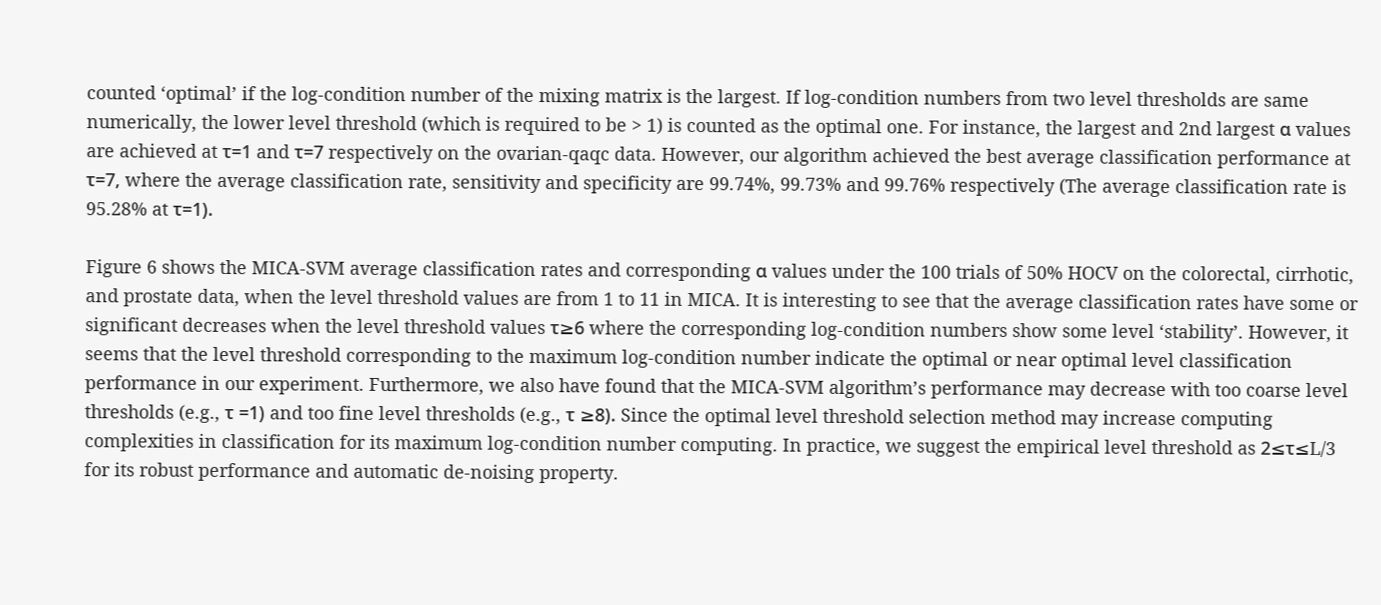counted ‘optimal’ if the log-condition number of the mixing matrix is the largest. If log-condition numbers from two level thresholds are same numerically, the lower level threshold (which is required to be > 1) is counted as the optimal one. For instance, the largest and 2nd largest α values are achieved at τ=1 and τ=7 respectively on the ovarian-qaqc data. However, our algorithm achieved the best average classification performance at τ=7, where the average classification rate, sensitivity and specificity are 99.74%, 99.73% and 99.76% respectively (The average classification rate is 95.28% at τ=1).

Figure 6 shows the MICA-SVM average classification rates and corresponding α values under the 100 trials of 50% HOCV on the colorectal, cirrhotic, and prostate data, when the level threshold values are from 1 to 11 in MICA. It is interesting to see that the average classification rates have some or significant decreases when the level threshold values τ≥6 where the corresponding log-condition numbers show some level ‘stability’. However, it seems that the level threshold corresponding to the maximum log-condition number indicate the optimal or near optimal level classification performance in our experiment. Furthermore, we also have found that the MICA-SVM algorithm’s performance may decrease with too coarse level thresholds (e.g., τ =1) and too fine level thresholds (e.g., τ ≥8). Since the optimal level threshold selection method may increase computing complexities in classification for its maximum log-condition number computing. In practice, we suggest the empirical level threshold as 2≤τ≤L/3 for its robust performance and automatic de-noising property.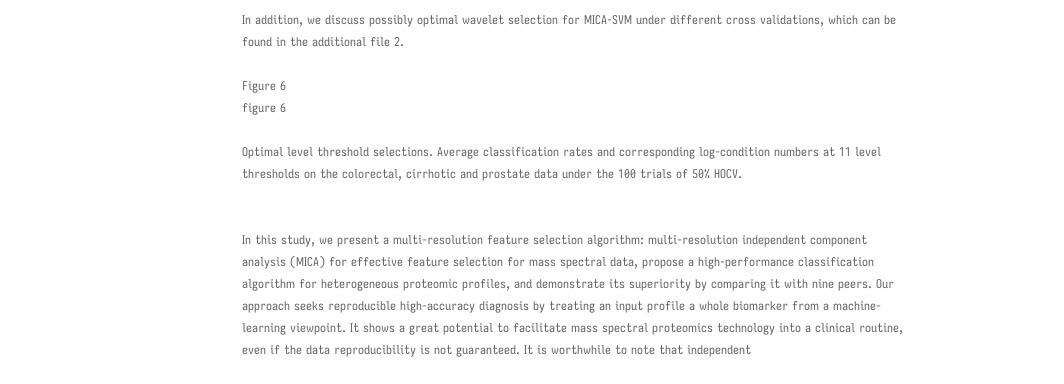In addition, we discuss possibly optimal wavelet selection for MICA-SVM under different cross validations, which can be found in the additional file 2.

Figure 6
figure 6

Optimal level threshold selections. Average classification rates and corresponding log-condition numbers at 11 level thresholds on the colorectal, cirrhotic and prostate data under the 100 trials of 50% HOCV.


In this study, we present a multi-resolution feature selection algorithm: multi-resolution independent component analysis (MICA) for effective feature selection for mass spectral data, propose a high-performance classification algorithm for heterogeneous proteomic profiles, and demonstrate its superiority by comparing it with nine peers. Our approach seeks reproducible high-accuracy diagnosis by treating an input profile a whole biomarker from a machine-learning viewpoint. It shows a great potential to facilitate mass spectral proteomics technology into a clinical routine, even if the data reproducibility is not guaranteed. It is worthwhile to note that independent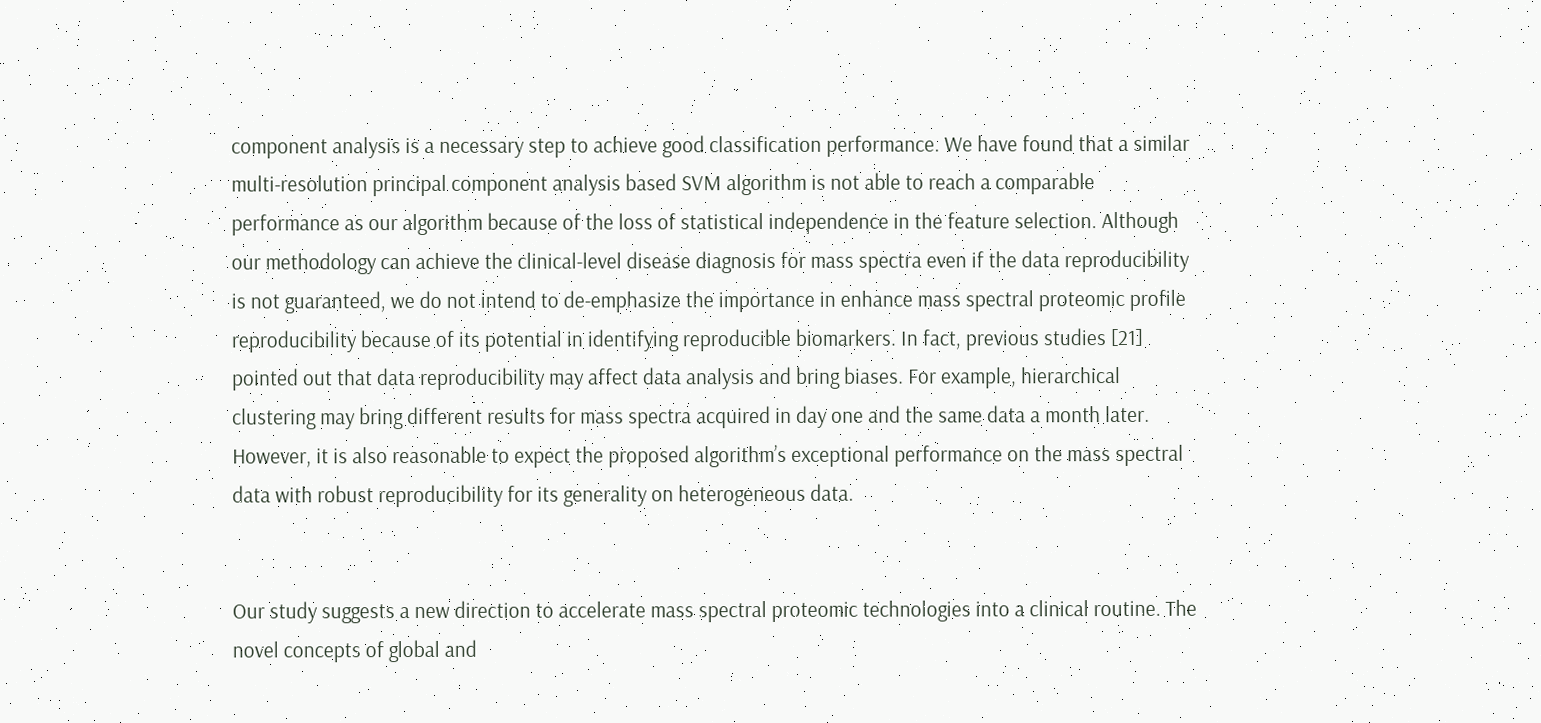component analysis is a necessary step to achieve good classification performance. We have found that a similar multi-resolution principal component analysis based SVM algorithm is not able to reach a comparable performance as our algorithm because of the loss of statistical independence in the feature selection. Although our methodology can achieve the clinical-level disease diagnosis for mass spectra even if the data reproducibility is not guaranteed, we do not intend to de-emphasize the importance in enhance mass spectral proteomic profile reproducibility because of its potential in identifying reproducible biomarkers. In fact, previous studies [21] pointed out that data reproducibility may affect data analysis and bring biases. For example, hierarchical clustering may bring different results for mass spectra acquired in day one and the same data a month later. However, it is also reasonable to expect the proposed algorithm’s exceptional performance on the mass spectral data with robust reproducibility for its generality on heterogeneous data.


Our study suggests a new direction to accelerate mass spectral proteomic technologies into a clinical routine. The novel concepts of global and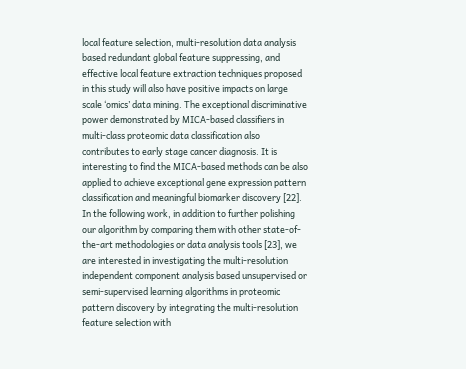local feature selection, multi-resolution data analysis based redundant global feature suppressing, and effective local feature extraction techniques proposed in this study will also have positive impacts on large scale ‘omics’ data mining. The exceptional discriminative power demonstrated by MICA-based classifiers in multi-class proteomic data classification also contributes to early stage cancer diagnosis. It is interesting to find the MICA-based methods can be also applied to achieve exceptional gene expression pattern classification and meaningful biomarker discovery [22]. In the following work, in addition to further polishing our algorithm by comparing them with other state-of-the-art methodologies or data analysis tools [23], we are interested in investigating the multi-resolution independent component analysis based unsupervised or semi-supervised learning algorithms in proteomic pattern discovery by integrating the multi-resolution feature selection with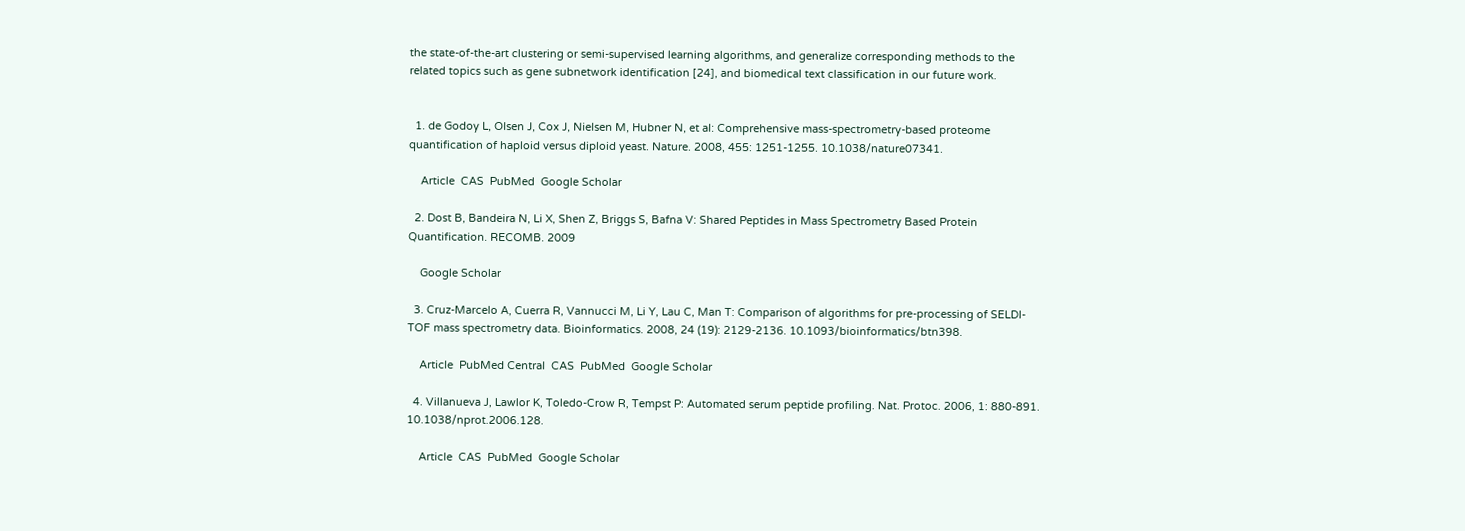the state-of-the-art clustering or semi-supervised learning algorithms, and generalize corresponding methods to the related topics such as gene subnetwork identification [24], and biomedical text classification in our future work.


  1. de Godoy L, Olsen J, Cox J, Nielsen M, Hubner N, et al: Comprehensive mass-spectrometry-based proteome quantification of haploid versus diploid yeast. Nature. 2008, 455: 1251-1255. 10.1038/nature07341.

    Article  CAS  PubMed  Google Scholar

  2. Dost B, Bandeira N, Li X, Shen Z, Briggs S, Bafna V: Shared Peptides in Mass Spectrometry Based Protein Quantification. RECOMB. 2009

    Google Scholar

  3. Cruz-Marcelo A, Cuerra R, Vannucci M, Li Y, Lau C, Man T: Comparison of algorithms for pre-processing of SELDI-TOF mass spectrometry data. Bioinformatics. 2008, 24 (19): 2129-2136. 10.1093/bioinformatics/btn398.

    Article  PubMed Central  CAS  PubMed  Google Scholar

  4. Villanueva J, Lawlor K, Toledo-Crow R, Tempst P: Automated serum peptide profiling. Nat. Protoc. 2006, 1: 880-891. 10.1038/nprot.2006.128.

    Article  CAS  PubMed  Google Scholar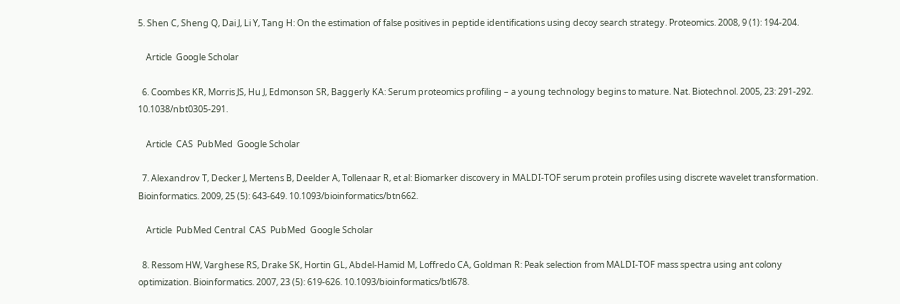5. Shen C, Sheng Q, Dai J, Li Y, Tang H: On the estimation of false positives in peptide identifications using decoy search strategy. Proteomics. 2008, 9 (1): 194-204.

    Article  Google Scholar

  6. Coombes KR, Morris JS, Hu J, Edmonson SR, Baggerly KA: Serum proteomics profiling – a young technology begins to mature. Nat. Biotechnol. 2005, 23: 291-292. 10.1038/nbt0305-291.

    Article  CAS  PubMed  Google Scholar

  7. Alexandrov T, Decker J, Mertens B, Deelder A, Tollenaar R, et al: Biomarker discovery in MALDI-TOF serum protein profiles using discrete wavelet transformation. Bioinformatics. 2009, 25 (5): 643-649. 10.1093/bioinformatics/btn662.

    Article  PubMed Central  CAS  PubMed  Google Scholar

  8. Ressom HW, Varghese RS, Drake SK, Hortin GL, Abdel-Hamid M, Loffredo CA, Goldman R: Peak selection from MALDI-TOF mass spectra using ant colony optimization. Bioinformatics. 2007, 23 (5): 619-626. 10.1093/bioinformatics/btl678.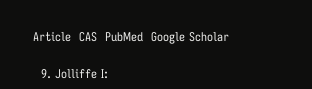Article  CAS  PubMed  Google Scholar

  9. Jolliffe I: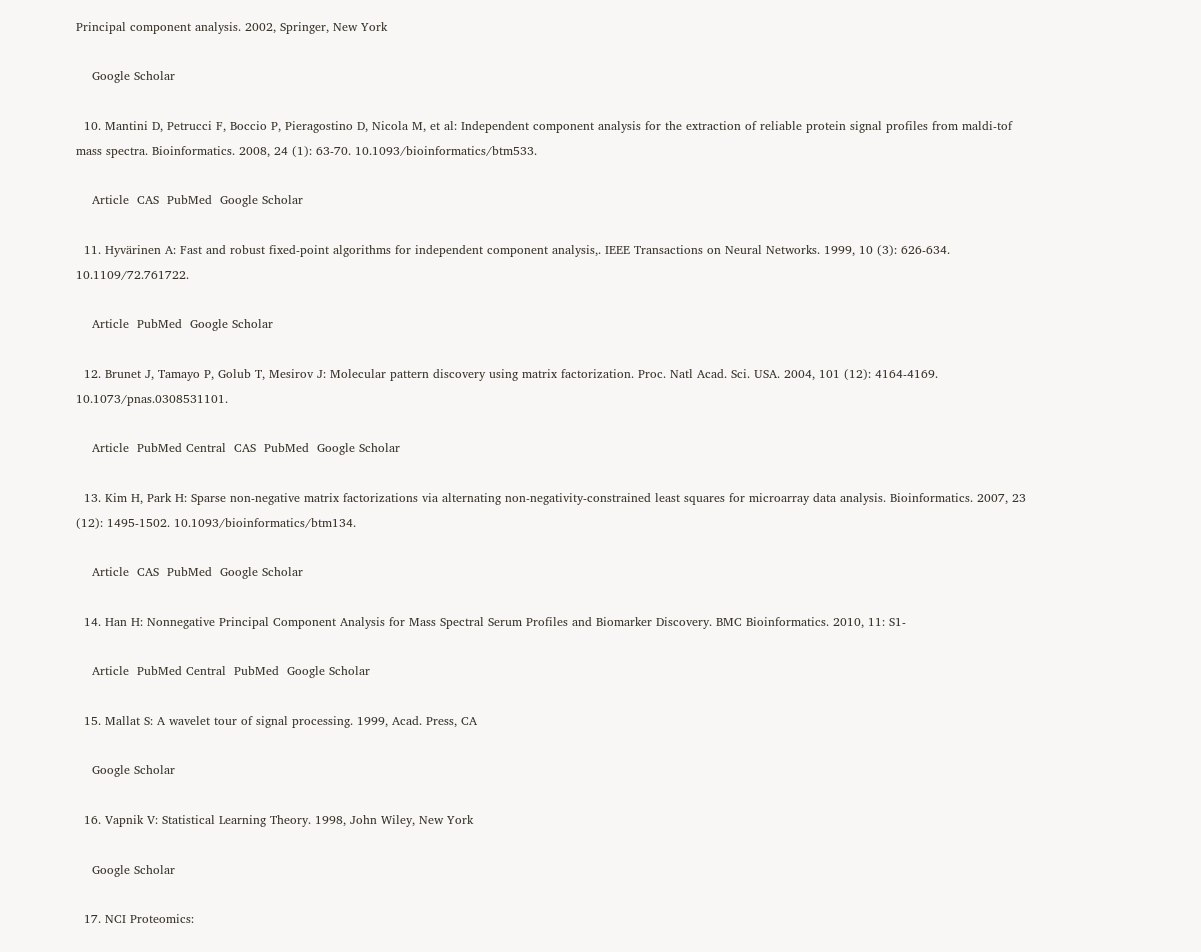Principal component analysis. 2002, Springer, New York

    Google Scholar

  10. Mantini D, Petrucci F, Boccio P, Pieragostino D, Nicola M, et al: Independent component analysis for the extraction of reliable protein signal profiles from maldi-tof mass spectra. Bioinformatics. 2008, 24 (1): 63-70. 10.1093/bioinformatics/btm533.

    Article  CAS  PubMed  Google Scholar

  11. Hyvärinen A: Fast and robust fixed-point algorithms for independent component analysis,. IEEE Transactions on Neural Networks. 1999, 10 (3): 626-634. 10.1109/72.761722.

    Article  PubMed  Google Scholar

  12. Brunet J, Tamayo P, Golub T, Mesirov J: Molecular pattern discovery using matrix factorization. Proc. Natl Acad. Sci. USA. 2004, 101 (12): 4164-4169. 10.1073/pnas.0308531101.

    Article  PubMed Central  CAS  PubMed  Google Scholar

  13. Kim H, Park H: Sparse non-negative matrix factorizations via alternating non-negativity-constrained least squares for microarray data analysis. Bioinformatics. 2007, 23 (12): 1495-1502. 10.1093/bioinformatics/btm134.

    Article  CAS  PubMed  Google Scholar

  14. Han H: Nonnegative Principal Component Analysis for Mass Spectral Serum Profiles and Biomarker Discovery. BMC Bioinformatics. 2010, 11: S1-

    Article  PubMed Central  PubMed  Google Scholar

  15. Mallat S: A wavelet tour of signal processing. 1999, Acad. Press, CA

    Google Scholar

  16. Vapnik V: Statistical Learning Theory. 1998, John Wiley, New York

    Google Scholar

  17. NCI Proteomics: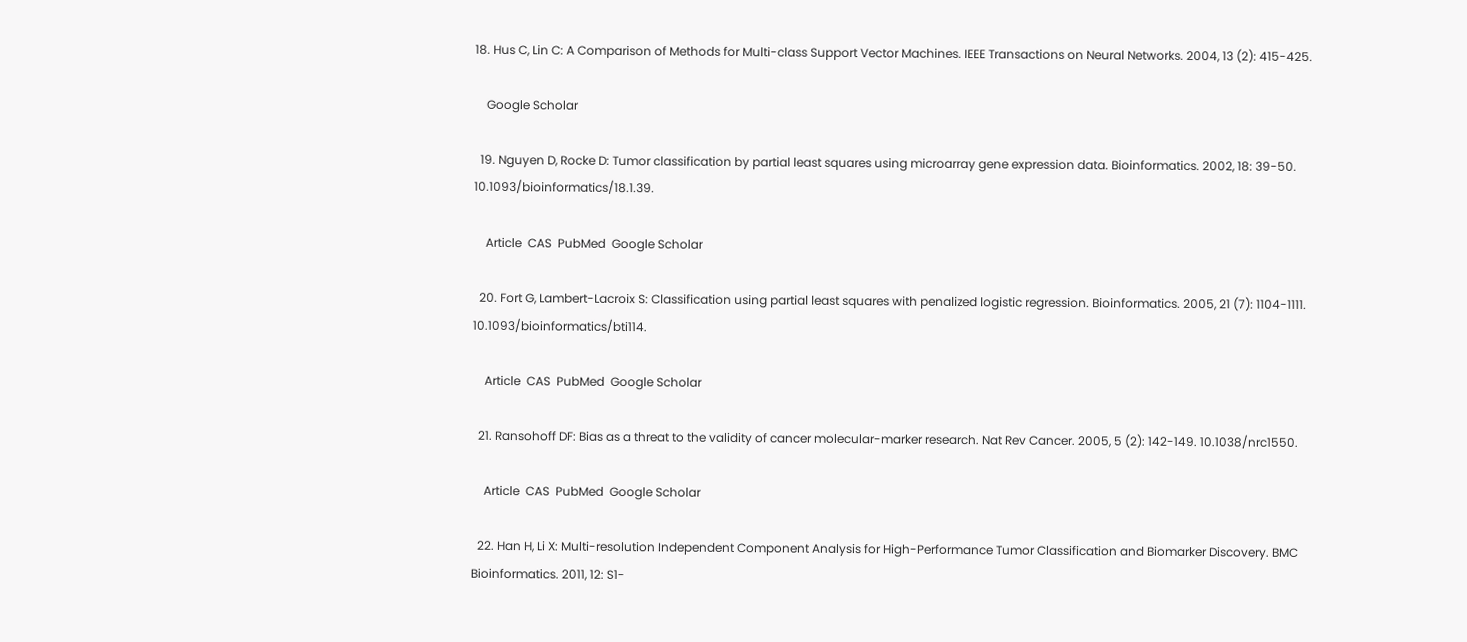18. Hus C, Lin C: A Comparison of Methods for Multi-class Support Vector Machines. IEEE Transactions on Neural Networks. 2004, 13 (2): 415-425.

    Google Scholar

  19. Nguyen D, Rocke D: Tumor classification by partial least squares using microarray gene expression data. Bioinformatics. 2002, 18: 39-50. 10.1093/bioinformatics/18.1.39.

    Article  CAS  PubMed  Google Scholar

  20. Fort G, Lambert-Lacroix S: Classification using partial least squares with penalized logistic regression. Bioinformatics. 2005, 21 (7): 1104-1111. 10.1093/bioinformatics/bti114.

    Article  CAS  PubMed  Google Scholar

  21. Ransohoff DF: Bias as a threat to the validity of cancer molecular-marker research. Nat Rev Cancer. 2005, 5 (2): 142-149. 10.1038/nrc1550.

    Article  CAS  PubMed  Google Scholar

  22. Han H, Li X: Multi-resolution Independent Component Analysis for High-Performance Tumor Classification and Biomarker Discovery. BMC Bioinformatics. 2011, 12: S1-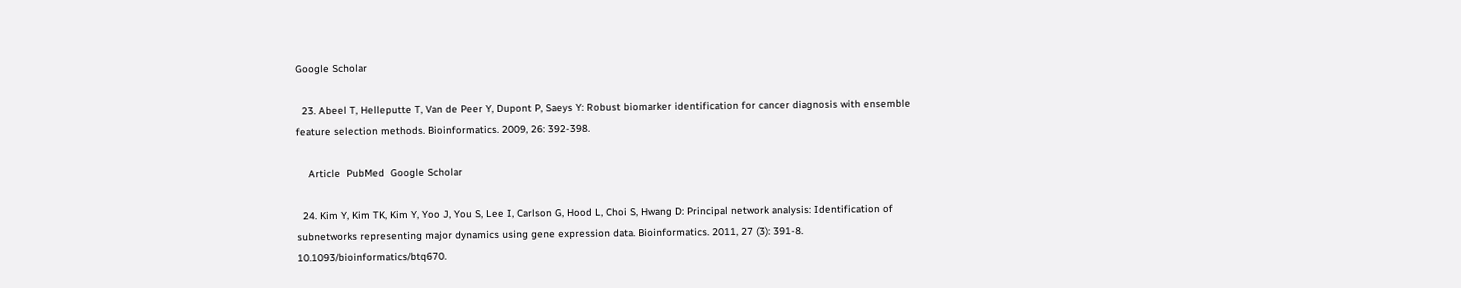Google Scholar

  23. Abeel T, Helleputte T, Van de Peer Y, Dupont P, Saeys Y: Robust biomarker identification for cancer diagnosis with ensemble feature selection methods. Bioinformatics. 2009, 26: 392-398.

    Article  PubMed  Google Scholar

  24. Kim Y, Kim TK, Kim Y, Yoo J, You S, Lee I, Carlson G, Hood L, Choi S, Hwang D: Principal network analysis: Identification of subnetworks representing major dynamics using gene expression data. Bioinformatics. 2011, 27 (3): 391-8. 10.1093/bioinformatics/btq670.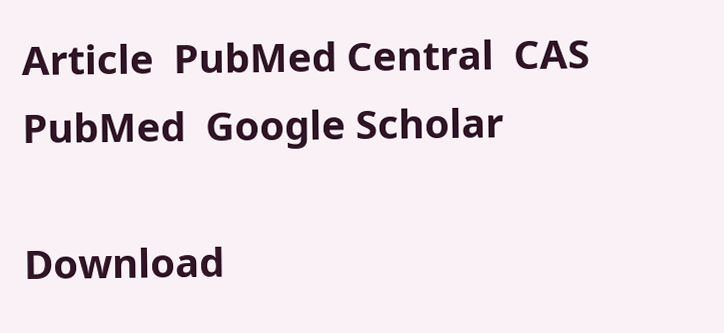Article  PubMed Central  CAS  PubMed  Google Scholar

Download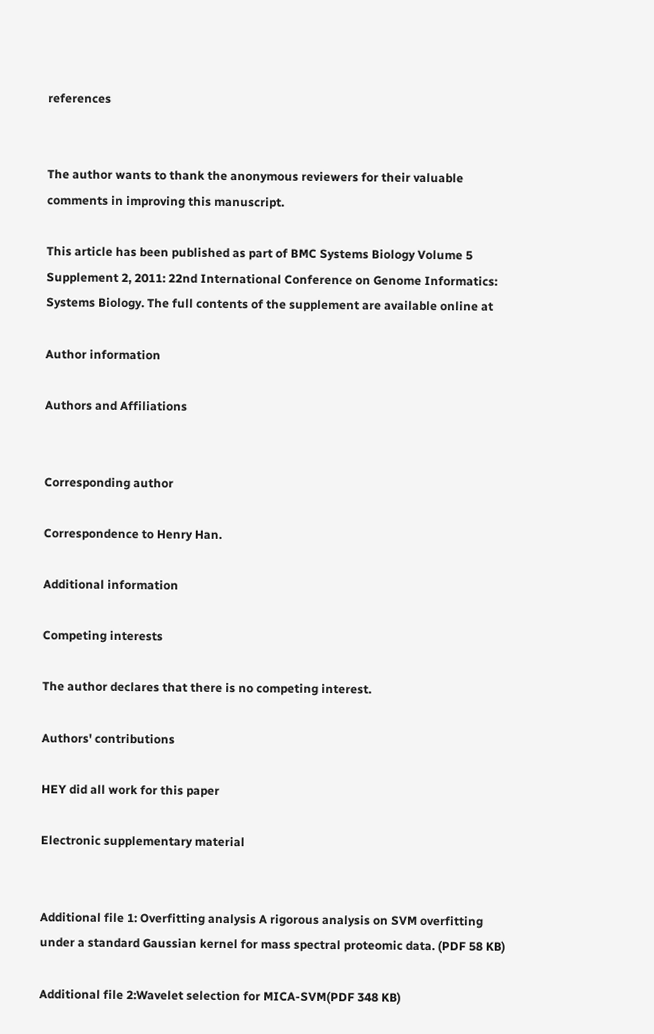references


The author wants to thank the anonymous reviewers for their valuable comments in improving this manuscript.

This article has been published as part of BMC Systems Biology Volume 5 Supplement 2, 2011: 22nd International Conference on Genome Informatics: Systems Biology. The full contents of the supplement are available online at

Author information

Authors and Affiliations


Corresponding author

Correspondence to Henry Han.

Additional information

Competing interests

The author declares that there is no competing interest.

Authors' contributions

HEY did all work for this paper

Electronic supplementary material


Additional file 1: Overfitting analysis A rigorous analysis on SVM overfitting under a standard Gaussian kernel for mass spectral proteomic data. (PDF 58 KB)

Additional file 2:Wavelet selection for MICA-SVM(PDF 348 KB)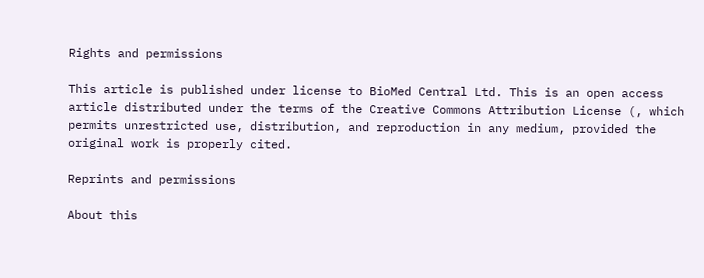Rights and permissions

This article is published under license to BioMed Central Ltd. This is an open access article distributed under the terms of the Creative Commons Attribution License (, which permits unrestricted use, distribution, and reproduction in any medium, provided the original work is properly cited.

Reprints and permissions

About this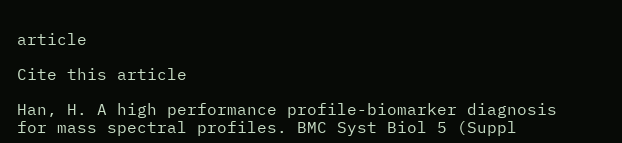article

Cite this article

Han, H. A high performance profile-biomarker diagnosis for mass spectral profiles. BMC Syst Biol 5 (Suppl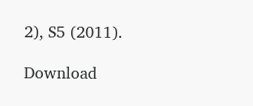2), S5 (2011).

Download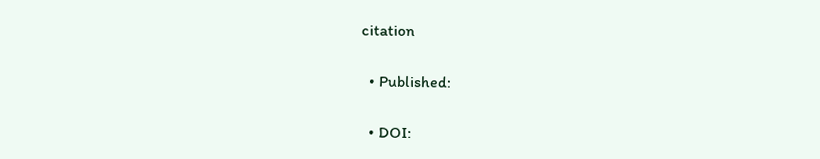citation

  • Published:

  • DOI: